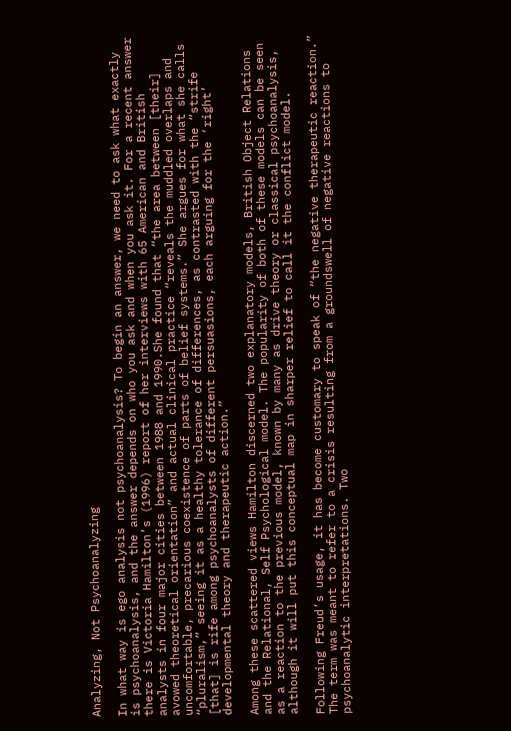Analyzing, Not Psychoanalyzing

In what way is ego analysis not psychoanalysis? To begin an answer, we need to ask what exactly is psychoanalysis, and the answer depends on who you ask and when you ask it. For a recent answer there is Victoria Hamilton’s (1996) report of her interviews with 65 American and British analysts in four major cities between 1988 and 1990.She found that “the area between [their] avowed theoretical orientation” and actual clinical practice “reveals the muddled overlaps and uncomfortable, precarious coexistence of parts of belief systems.” She argues for what she calls “pluralism,” seeing it as a healthy tolerance of differences, as contrasted with the “strife [that] is rife among psychoanalysts of different persuasions, each arguing for the ‘right’ developmental theory and therapeutic action.”

Among these scattered views Hamilton discerned two explanatory models, British Object Relations and the Relational, Self Psychological model. The popularity of both of these models can be seen as a reaction to the previous model, known by many as drive theory or classical psychoanalysis, although it will put this conceptual map in sharper relief to call it the conflict model.

Following Freud’s usage, it has become customary to speak of “the negative therapeutic reaction.” The term was meant to refer to a crisis resulting from a groundswell of negative reactions to psychoanalytic interpretations. Two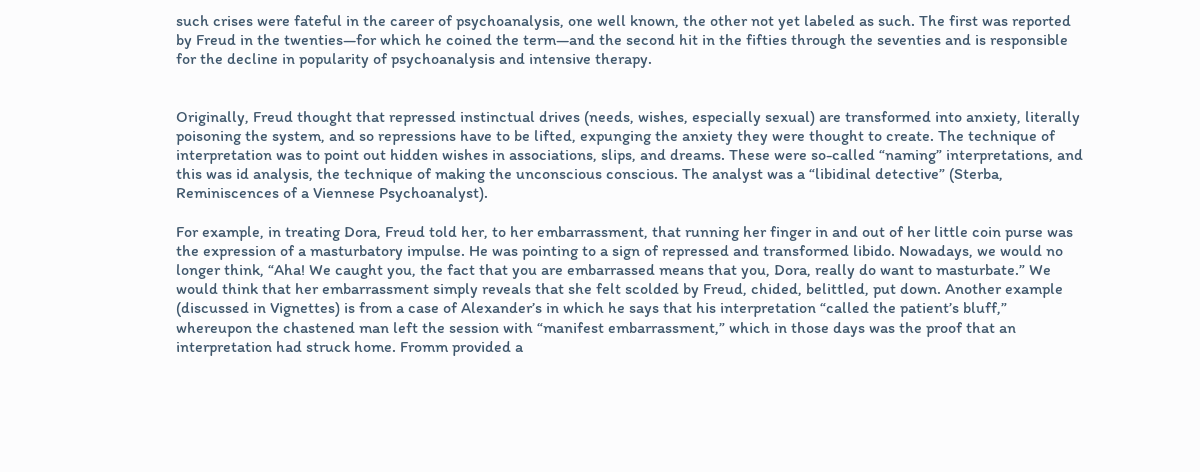such crises were fateful in the career of psychoanalysis, one well known, the other not yet labeled as such. The first was reported by Freud in the twenties—for which he coined the term—and the second hit in the fifties through the seventies and is responsible for the decline in popularity of psychoanalysis and intensive therapy.


Originally, Freud thought that repressed instinctual drives (needs, wishes, especially sexual) are transformed into anxiety, literally poisoning the system, and so repressions have to be lifted, expunging the anxiety they were thought to create. The technique of interpretation was to point out hidden wishes in associations, slips, and dreams. These were so-called “naming” interpretations, and this was id analysis, the technique of making the unconscious conscious. The analyst was a “libidinal detective” (Sterba, Reminiscences of a Viennese Psychoanalyst).

For example, in treating Dora, Freud told her, to her embarrassment, that running her finger in and out of her little coin purse was the expression of a masturbatory impulse. He was pointing to a sign of repressed and transformed libido. Nowadays, we would no longer think, “Aha! We caught you, the fact that you are embarrassed means that you, Dora, really do want to masturbate.” We would think that her embarrassment simply reveals that she felt scolded by Freud, chided, belittled, put down. Another example (discussed in Vignettes) is from a case of Alexander’s in which he says that his interpretation “called the patient’s bluff,” whereupon the chastened man left the session with “manifest embarrassment,” which in those days was the proof that an interpretation had struck home. Fromm provided a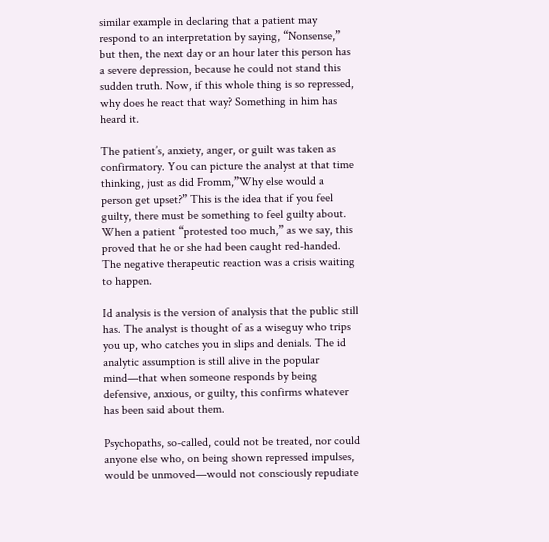similar example in declaring that a patient may respond to an interpretation by saying, “Nonsense,” but then, the next day or an hour later this person has a severe depression, because he could not stand this sudden truth. Now, if this whole thing is so repressed, why does he react that way? Something in him has heard it.

The patient’s, anxiety, anger, or guilt was taken as confirmatory. You can picture the analyst at that time thinking, just as did Fromm,”Why else would a person get upset?” This is the idea that if you feel guilty, there must be something to feel guilty about. When a patient “protested too much,” as we say, this proved that he or she had been caught red-handed. The negative therapeutic reaction was a crisis waiting to happen.

Id analysis is the version of analysis that the public still has. The analyst is thought of as a wiseguy who trips you up, who catches you in slips and denials. The id analytic assumption is still alive in the popular mind—that when someone responds by being defensive, anxious, or guilty, this confirms whatever has been said about them.

Psychopaths, so-called, could not be treated, nor could anyone else who, on being shown repressed impulses, would be unmoved—would not consciously repudiate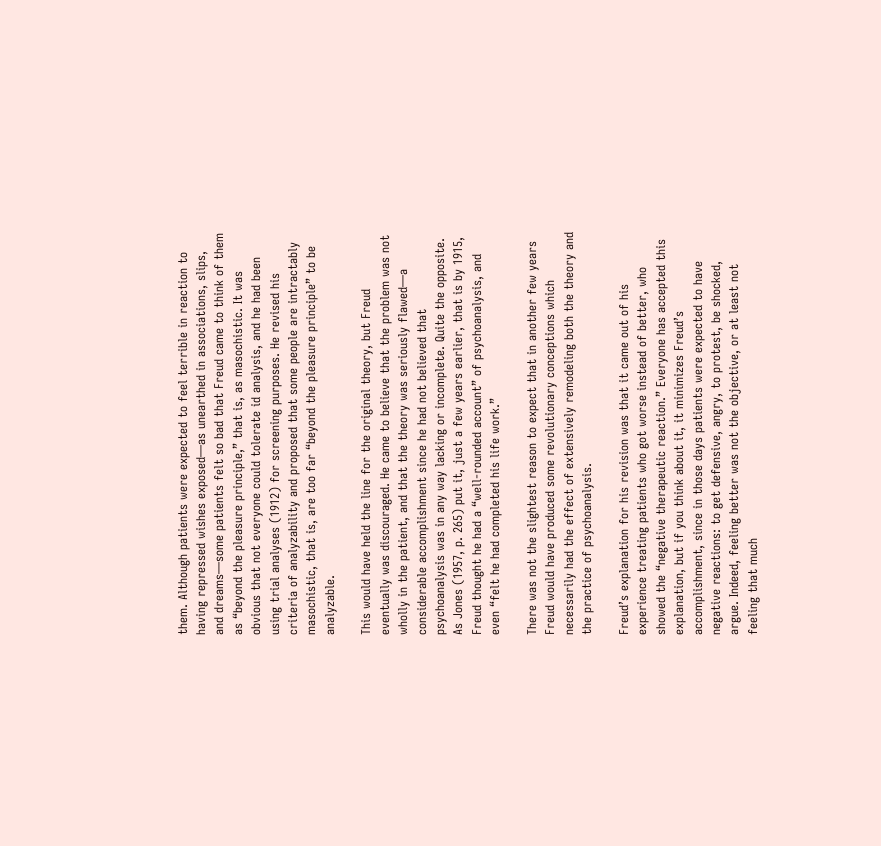them. Although patients were expected to feel terrible in reaction to having repressed wishes exposed—as unearthed in associations, slips, and dreams—some patients felt so bad that Freud came to think of them as “beyond the pleasure principle,” that is, as masochistic. It was obvious that not everyone could tolerate id analysis, and he had been using trial analyses (1912) for screening purposes. He revised his criteria of analyzability and proposed that some people are intractably masochistic, that is, are too far “beyond the pleasure principle” to be analyzable.

This would have held the line for the original theory, but Freud eventually was discouraged. He came to believe that the problem was not wholly in the patient, and that the theory was seriously flawed—a considerable accomplishment since he had not believed that psychoanalysis was in any way lacking or incomplete. Quite the opposite. As Jones (1957, p. 265) put it, just a few years earlier, that is by 1915, Freud thought he had a “well-rounded account” of psychoanalysis, and even “felt he had completed his life work.”

There was not the slightest reason to expect that in another few years Freud would have produced some revolutionary conceptions which necessarily had the effect of extensively remodeling both the theory and the practice of psychoanalysis.

Freud’s explanation for his revision was that it came out of his experience treating patients who got worse instead of better, who showed the “negative therapeutic reaction.” Everyone has accepted this explanation, but if you think about it, it minimizes Freud’s accomplishment, since in those days patients were expected to have negative reactions: to get defensive, angry, to protest, be shocked, argue. Indeed, feeling better was not the objective, or at least not feeling that much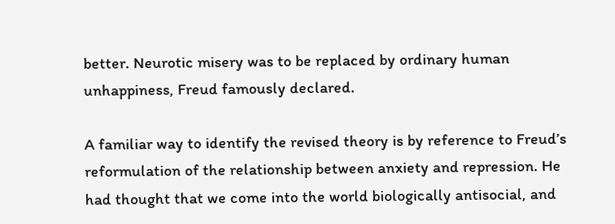better. Neurotic misery was to be replaced by ordinary human unhappiness, Freud famously declared.

A familiar way to identify the revised theory is by reference to Freud’s reformulation of the relationship between anxiety and repression. He had thought that we come into the world biologically antisocial, and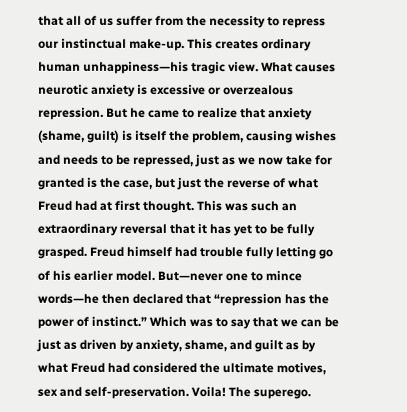that all of us suffer from the necessity to repress our instinctual make-up. This creates ordinary human unhappiness—his tragic view. What causes neurotic anxiety is excessive or overzealous repression. But he came to realize that anxiety (shame, guilt) is itself the problem, causing wishes and needs to be repressed, just as we now take for granted is the case, but just the reverse of what Freud had at first thought. This was such an extraordinary reversal that it has yet to be fully grasped. Freud himself had trouble fully letting go of his earlier model. But—never one to mince words—he then declared that “repression has the power of instinct.” Which was to say that we can be just as driven by anxiety, shame, and guilt as by what Freud had considered the ultimate motives, sex and self-preservation. Voila! The superego.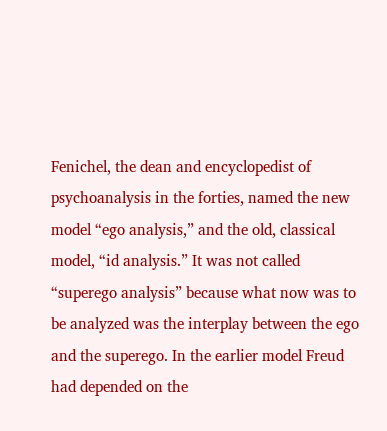Fenichel, the dean and encyclopedist of psychoanalysis in the forties, named the new model “ego analysis,” and the old, classical model, “id analysis.” It was not called “superego analysis” because what now was to be analyzed was the interplay between the ego and the superego. In the earlier model Freud had depended on the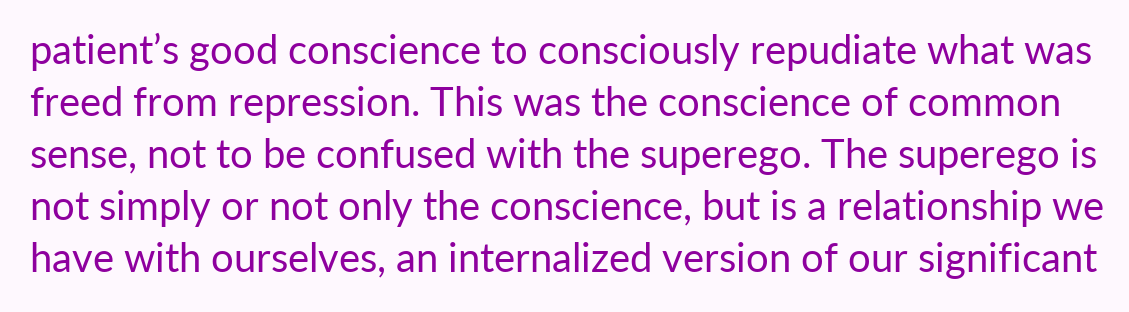patient’s good conscience to consciously repudiate what was freed from repression. This was the conscience of common sense, not to be confused with the superego. The superego is not simply or not only the conscience, but is a relationship we have with ourselves, an internalized version of our significant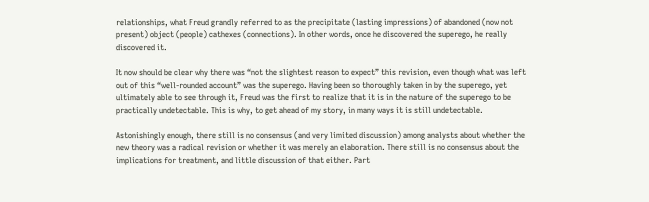relationships, what Freud grandly referred to as the precipitate (lasting impressions) of abandoned (now not present) object (people) cathexes (connections). In other words, once he discovered the superego, he really discovered it.

It now should be clear why there was “not the slightest reason to expect” this revision, even though what was left out of this “well-rounded account” was the superego. Having been so thoroughly taken in by the superego, yet ultimately able to see through it, Freud was the first to realize that it is in the nature of the superego to be practically undetectable. This is why, to get ahead of my story, in many ways it is still undetectable.

Astonishingly enough, there still is no consensus (and very limited discussion) among analysts about whether the new theory was a radical revision or whether it was merely an elaboration. There still is no consensus about the implications for treatment, and little discussion of that either. Part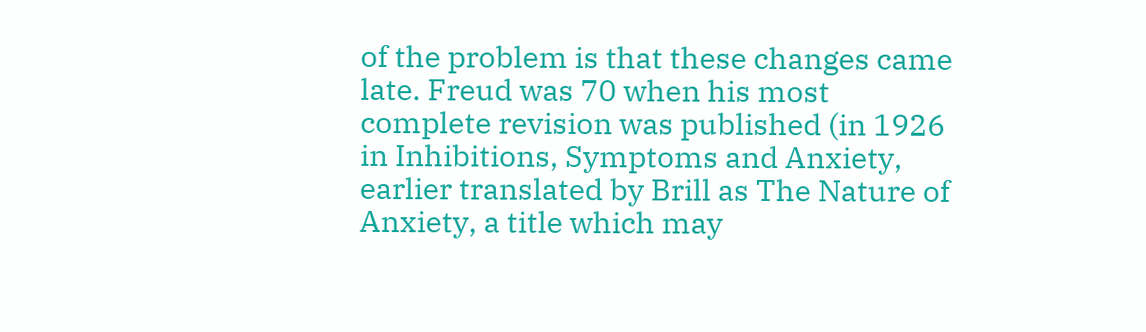of the problem is that these changes came late. Freud was 70 when his most complete revision was published (in 1926 in Inhibitions, Symptoms and Anxiety, earlier translated by Brill as The Nature of Anxiety, a title which may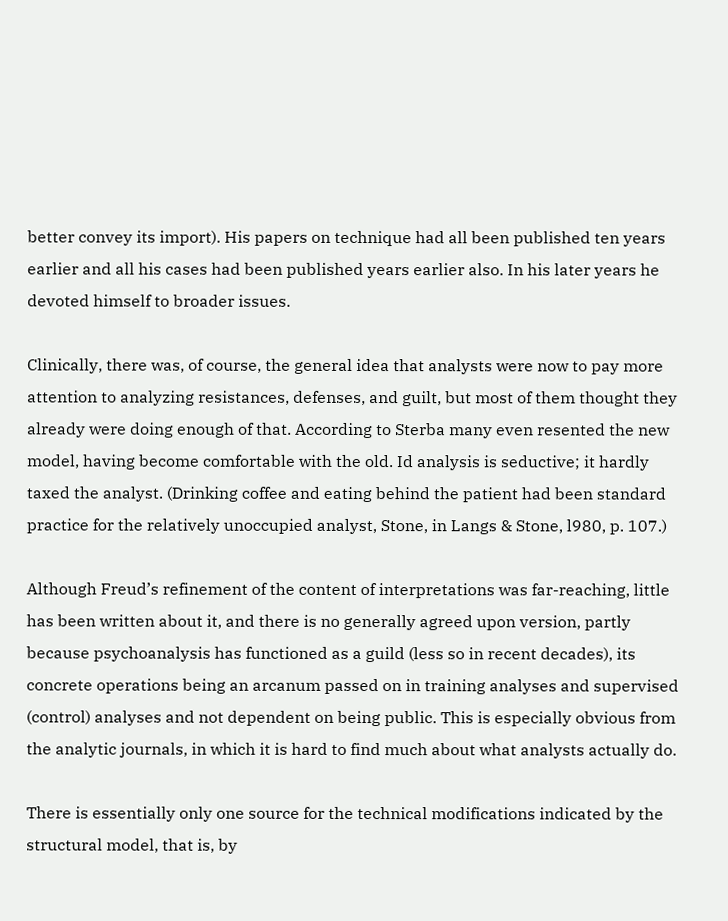better convey its import). His papers on technique had all been published ten years earlier and all his cases had been published years earlier also. In his later years he devoted himself to broader issues.

Clinically, there was, of course, the general idea that analysts were now to pay more attention to analyzing resistances, defenses, and guilt, but most of them thought they already were doing enough of that. According to Sterba many even resented the new model, having become comfortable with the old. Id analysis is seductive; it hardly taxed the analyst. (Drinking coffee and eating behind the patient had been standard practice for the relatively unoccupied analyst, Stone, in Langs & Stone, l980, p. 107.)

Although Freud’s refinement of the content of interpretations was far-reaching, little has been written about it, and there is no generally agreed upon version, partly because psychoanalysis has functioned as a guild (less so in recent decades), its concrete operations being an arcanum passed on in training analyses and supervised (control) analyses and not dependent on being public. This is especially obvious from the analytic journals, in which it is hard to find much about what analysts actually do.

There is essentially only one source for the technical modifications indicated by the structural model, that is, by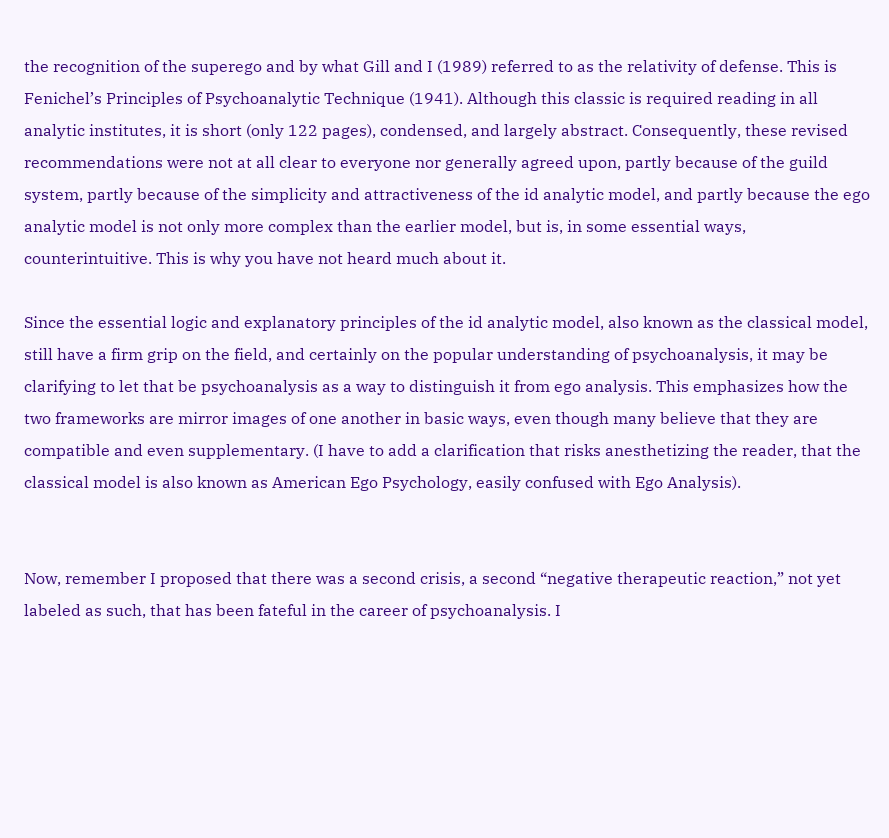the recognition of the superego and by what Gill and I (1989) referred to as the relativity of defense. This is Fenichel’s Principles of Psychoanalytic Technique (1941). Although this classic is required reading in all analytic institutes, it is short (only 122 pages), condensed, and largely abstract. Consequently, these revised recommendations were not at all clear to everyone nor generally agreed upon, partly because of the guild system, partly because of the simplicity and attractiveness of the id analytic model, and partly because the ego analytic model is not only more complex than the earlier model, but is, in some essential ways, counterintuitive. This is why you have not heard much about it.

Since the essential logic and explanatory principles of the id analytic model, also known as the classical model, still have a firm grip on the field, and certainly on the popular understanding of psychoanalysis, it may be clarifying to let that be psychoanalysis as a way to distinguish it from ego analysis. This emphasizes how the two frameworks are mirror images of one another in basic ways, even though many believe that they are compatible and even supplementary. (I have to add a clarification that risks anesthetizing the reader, that the classical model is also known as American Ego Psychology, easily confused with Ego Analysis).


Now, remember I proposed that there was a second crisis, a second “negative therapeutic reaction,” not yet labeled as such, that has been fateful in the career of psychoanalysis. I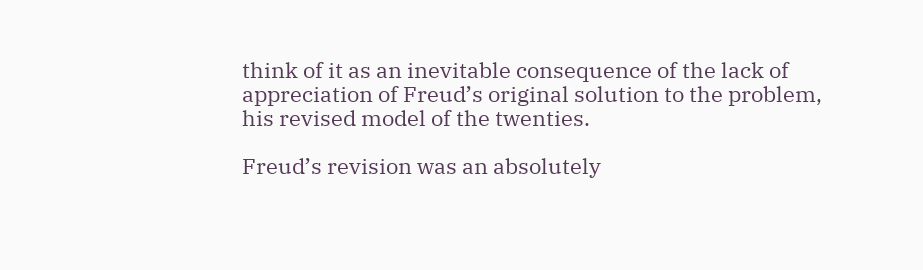think of it as an inevitable consequence of the lack of appreciation of Freud’s original solution to the problem, his revised model of the twenties.

Freud’s revision was an absolutely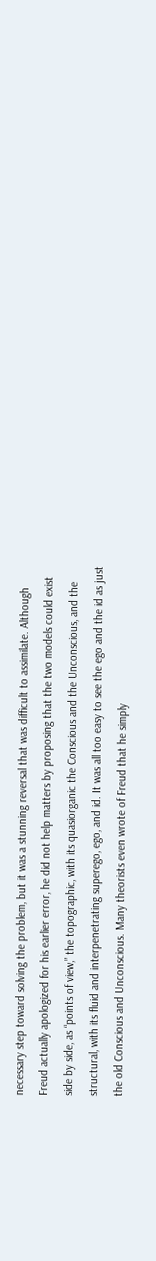necessary step toward solving the problem, but it was a stunning reversal that was difficult to assimilate. Although Freud actually apologized for his earlier error, he did not help matters by proposing that the two models could exist side by side, as “points of view,” the topographic, with its quasiorganic the Conscious and the Unconscious, and the structural, with its fluid and interpenetrating superego, ego, and id. It was all too easy to see the ego and the id as just the old Conscious and Unconscious. Many theorists even wrote of Freud that he simply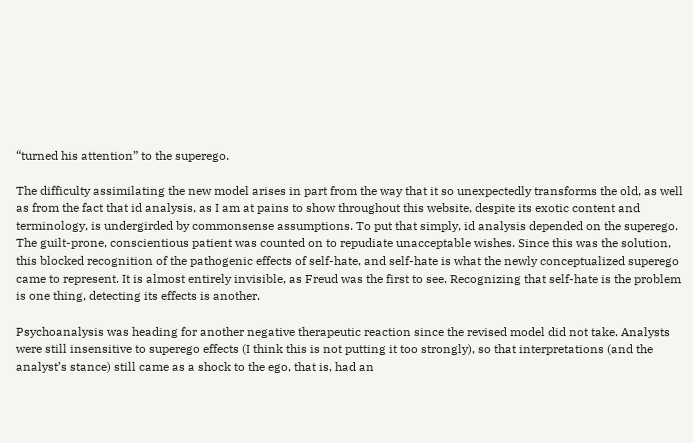“turned his attention” to the superego.

The difficulty assimilating the new model arises in part from the way that it so unexpectedly transforms the old, as well as from the fact that id analysis, as I am at pains to show throughout this website, despite its exotic content and terminology, is undergirded by commonsense assumptions. To put that simply, id analysis depended on the superego. The guilt-prone, conscientious patient was counted on to repudiate unacceptable wishes. Since this was the solution, this blocked recognition of the pathogenic effects of self-hate, and self-hate is what the newly conceptualized superego came to represent. It is almost entirely invisible, as Freud was the first to see. Recognizing that self-hate is the problem is one thing, detecting its effects is another.

Psychoanalysis was heading for another negative therapeutic reaction since the revised model did not take. Analysts were still insensitive to superego effects (I think this is not putting it too strongly), so that interpretations (and the analyst’s stance) still came as a shock to the ego, that is, had an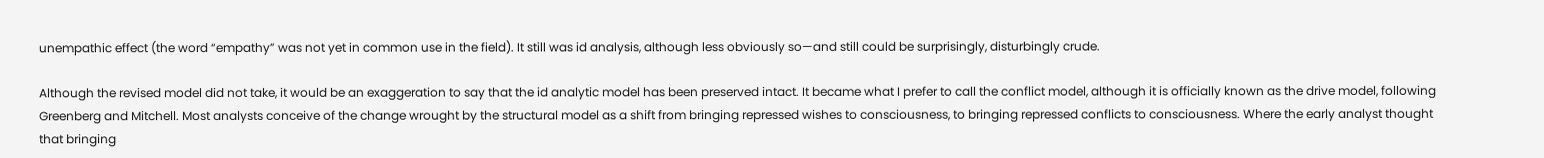unempathic effect (the word “empathy” was not yet in common use in the field). It still was id analysis, although less obviously so—and still could be surprisingly, disturbingly crude.

Although the revised model did not take, it would be an exaggeration to say that the id analytic model has been preserved intact. It became what I prefer to call the conflict model, although it is officially known as the drive model, following Greenberg and Mitchell. Most analysts conceive of the change wrought by the structural model as a shift from bringing repressed wishes to consciousness, to bringing repressed conflicts to consciousness. Where the early analyst thought that bringing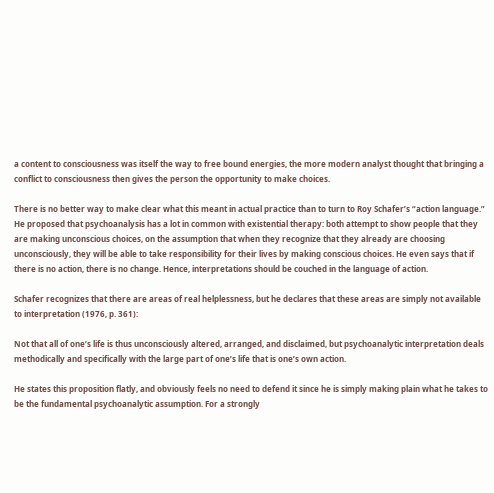a content to consciousness was itself the way to free bound energies, the more modern analyst thought that bringing a conflict to consciousness then gives the person the opportunity to make choices.

There is no better way to make clear what this meant in actual practice than to turn to Roy Schafer’s “action language.” He proposed that psychoanalysis has a lot in common with existential therapy: both attempt to show people that they are making unconscious choices, on the assumption that when they recognize that they already are choosing unconsciously, they will be able to take responsibility for their lives by making conscious choices. He even says that if there is no action, there is no change. Hence, interpretations should be couched in the language of action.

Schafer recognizes that there are areas of real helplessness, but he declares that these areas are simply not available to interpretation (1976, p. 361):

Not that all of one’s life is thus unconsciously altered, arranged, and disclaimed, but psychoanalytic interpretation deals methodically and specifically with the large part of one’s life that is one’s own action.

He states this proposition flatly, and obviously feels no need to defend it since he is simply making plain what he takes to be the fundamental psychoanalytic assumption. For a strongly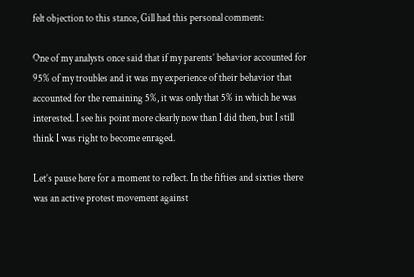felt objection to this stance, Gill had this personal comment:

One of my analysts once said that if my parents’ behavior accounted for 95% of my troubles and it was my experience of their behavior that accounted for the remaining 5%, it was only that 5% in which he was interested. I see his point more clearly now than I did then, but I still think I was right to become enraged.

Let’s pause here for a moment to reflect. In the fifties and sixties there was an active protest movement against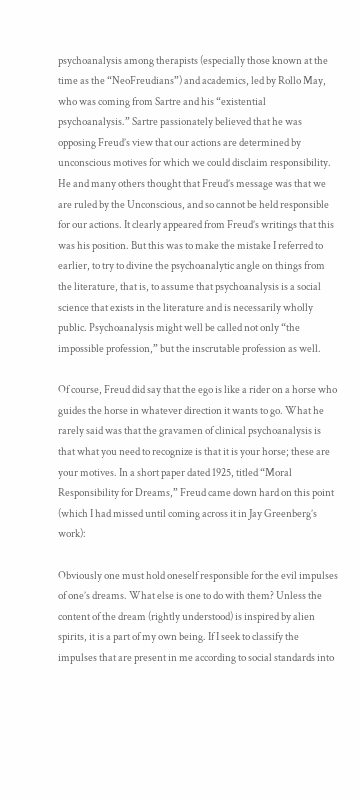psychoanalysis among therapists (especially those known at the time as the “NeoFreudians”) and academics, led by Rollo May, who was coming from Sartre and his “existential psychoanalysis.” Sartre passionately believed that he was opposing Freud’s view that our actions are determined by unconscious motives for which we could disclaim responsibility. He and many others thought that Freud’s message was that we are ruled by the Unconscious, and so cannot be held responsible for our actions. It clearly appeared from Freud’s writings that this was his position. But this was to make the mistake I referred to earlier, to try to divine the psychoanalytic angle on things from the literature, that is, to assume that psychoanalysis is a social science that exists in the literature and is necessarily wholly public. Psychoanalysis might well be called not only “the impossible profession,” but the inscrutable profession as well.

Of course, Freud did say that the ego is like a rider on a horse who guides the horse in whatever direction it wants to go. What he rarely said was that the gravamen of clinical psychoanalysis is that what you need to recognize is that it is your horse; these are your motives. In a short paper dated 1925, titled “Moral Responsibility for Dreams,” Freud came down hard on this point (which I had missed until coming across it in Jay Greenberg’s work):

Obviously one must hold oneself responsible for the evil impulses of one’s dreams. What else is one to do with them? Unless the content of the dream (rightly understood) is inspired by alien spirits, it is a part of my own being. If I seek to classify the impulses that are present in me according to social standards into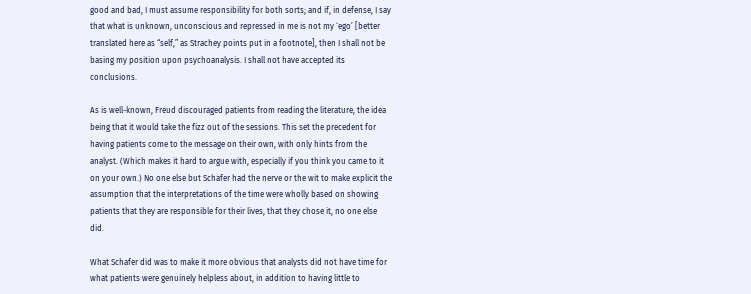good and bad, I must assume responsibility for both sorts; and if, in defense, I say that what is unknown, unconscious and repressed in me is not my `ego’ [better translated here as “self,” as Strachey points put in a footnote], then I shall not be basing my position upon psychoanalysis. I shall not have accepted its conclusions.

As is well-known, Freud discouraged patients from reading the literature, the idea being that it would take the fizz out of the sessions. This set the precedent for having patients come to the message on their own, with only hints from the analyst. (Which makes it hard to argue with, especially if you think you came to it on your own.) No one else but Schafer had the nerve or the wit to make explicit the assumption that the interpretations of the time were wholly based on showing patients that they are responsible for their lives, that they chose it, no one else did.

What Schafer did was to make it more obvious that analysts did not have time for what patients were genuinely helpless about, in addition to having little to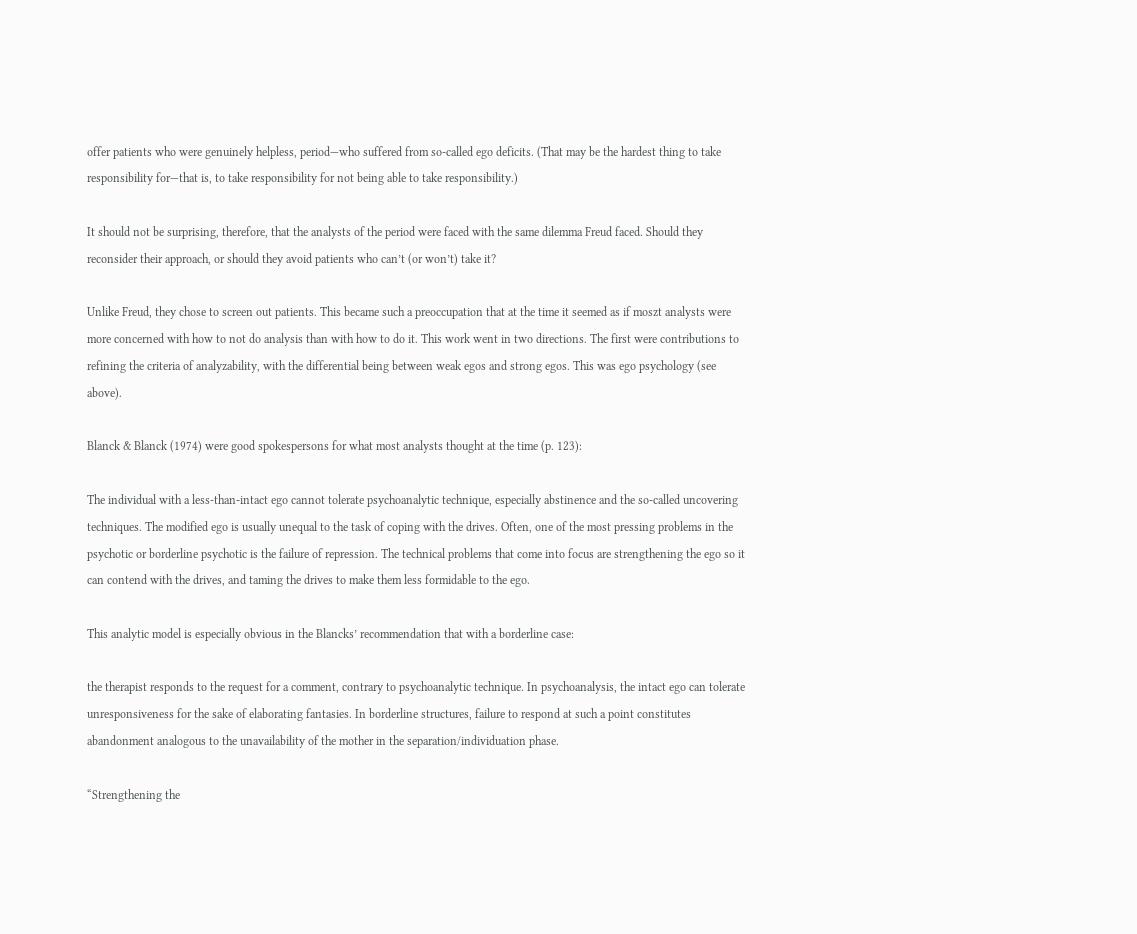offer patients who were genuinely helpless, period—who suffered from so-called ego deficits. (That may be the hardest thing to take responsibility for—that is, to take responsibility for not being able to take responsibility.)

It should not be surprising, therefore, that the analysts of the period were faced with the same dilemma Freud faced. Should they reconsider their approach, or should they avoid patients who can’t (or won’t) take it?

Unlike Freud, they chose to screen out patients. This became such a preoccupation that at the time it seemed as if moszt analysts were more concerned with how to not do analysis than with how to do it. This work went in two directions. The first were contributions to refining the criteria of analyzability, with the differential being between weak egos and strong egos. This was ego psychology (see above).

Blanck & Blanck (1974) were good spokespersons for what most analysts thought at the time (p. 123):

The individual with a less-than-intact ego cannot tolerate psychoanalytic technique, especially abstinence and the so-called uncovering techniques. The modified ego is usually unequal to the task of coping with the drives. Often, one of the most pressing problems in the psychotic or borderline psychotic is the failure of repression. The technical problems that come into focus are strengthening the ego so it can contend with the drives, and taming the drives to make them less formidable to the ego.

This analytic model is especially obvious in the Blancks’ recommendation that with a borderline case:

the therapist responds to the request for a comment, contrary to psychoanalytic technique. In psychoanalysis, the intact ego can tolerate unresponsiveness for the sake of elaborating fantasies. In borderline structures, failure to respond at such a point constitutes abandonment analogous to the unavailability of the mother in the separation/individuation phase.

“Strengthening the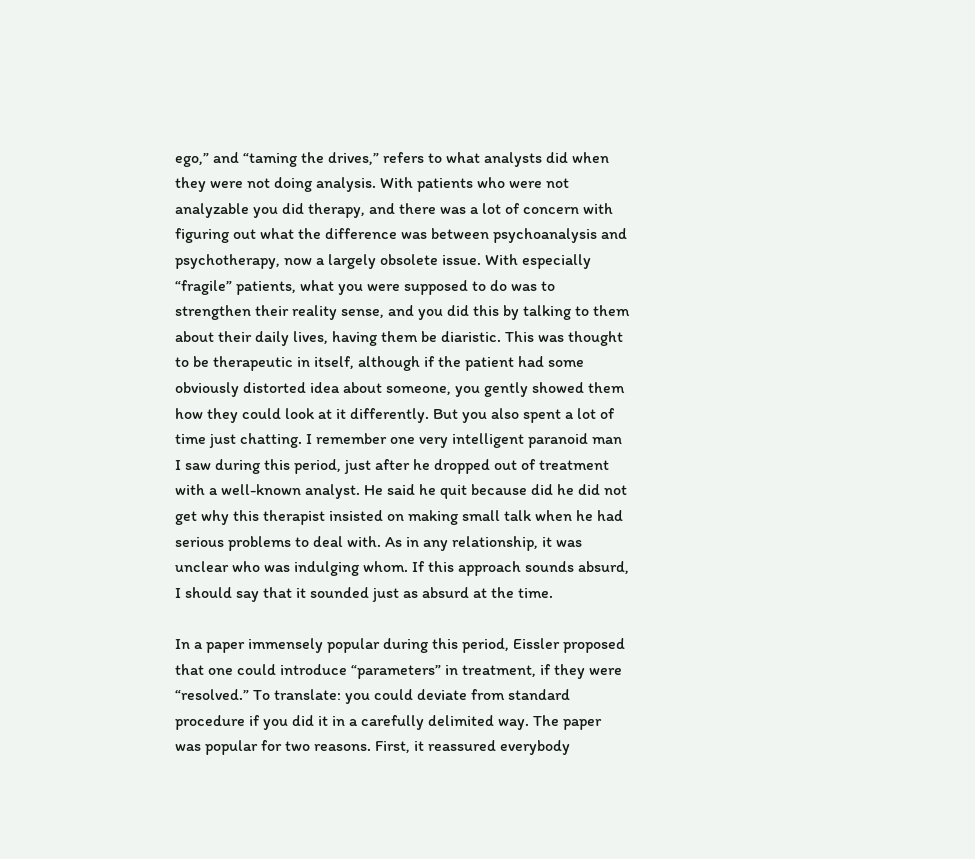ego,” and “taming the drives,” refers to what analysts did when
they were not doing analysis. With patients who were not analyzable you did therapy, and there was a lot of concern with figuring out what the difference was between psychoanalysis and psychotherapy, now a largely obsolete issue. With especially “fragile” patients, what you were supposed to do was to strengthen their reality sense, and you did this by talking to them about their daily lives, having them be diaristic. This was thought to be therapeutic in itself, although if the patient had some obviously distorted idea about someone, you gently showed them how they could look at it differently. But you also spent a lot of time just chatting. I remember one very intelligent paranoid man I saw during this period, just after he dropped out of treatment with a well-known analyst. He said he quit because did he did not get why this therapist insisted on making small talk when he had serious problems to deal with. As in any relationship, it was unclear who was indulging whom. If this approach sounds absurd, I should say that it sounded just as absurd at the time.

In a paper immensely popular during this period, Eissler proposed that one could introduce “parameters” in treatment, if they were “resolved.” To translate: you could deviate from standard procedure if you did it in a carefully delimited way. The paper was popular for two reasons. First, it reassured everybody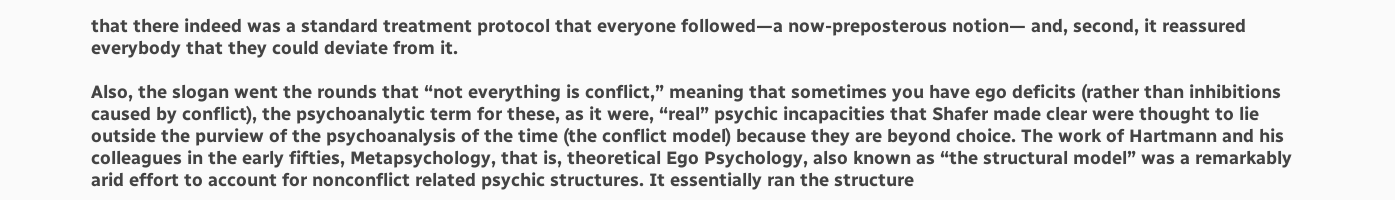that there indeed was a standard treatment protocol that everyone followed—a now-preposterous notion— and, second, it reassured everybody that they could deviate from it.

Also, the slogan went the rounds that “not everything is conflict,” meaning that sometimes you have ego deficits (rather than inhibitions caused by conflict), the psychoanalytic term for these, as it were, “real” psychic incapacities that Shafer made clear were thought to lie outside the purview of the psychoanalysis of the time (the conflict model) because they are beyond choice. The work of Hartmann and his colleagues in the early fifties, Metapsychology, that is, theoretical Ego Psychology, also known as “the structural model” was a remarkably arid effort to account for nonconflict related psychic structures. It essentially ran the structure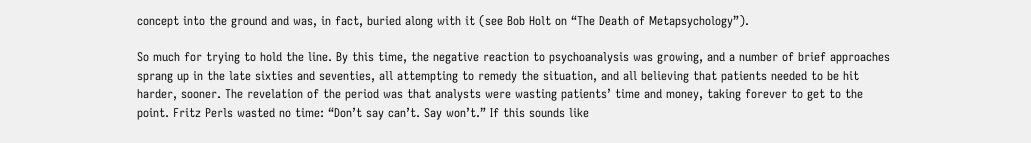concept into the ground and was, in fact, buried along with it (see Bob Holt on “The Death of Metapsychology”).

So much for trying to hold the line. By this time, the negative reaction to psychoanalysis was growing, and a number of brief approaches sprang up in the late sixties and seventies, all attempting to remedy the situation, and all believing that patients needed to be hit harder, sooner. The revelation of the period was that analysts were wasting patients’ time and money, taking forever to get to the point. Fritz Perls wasted no time: “Don’t say can’t. Say won’t.” If this sounds like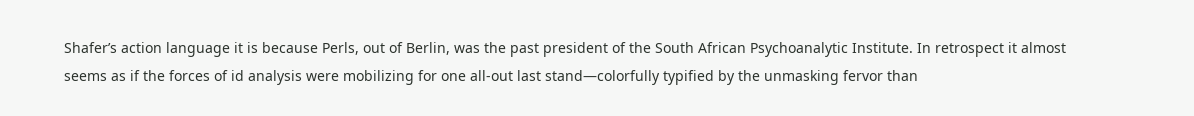Shafer’s action language it is because Perls, out of Berlin, was the past president of the South African Psychoanalytic Institute. In retrospect it almost seems as if the forces of id analysis were mobilizing for one all-out last stand—colorfully typified by the unmasking fervor than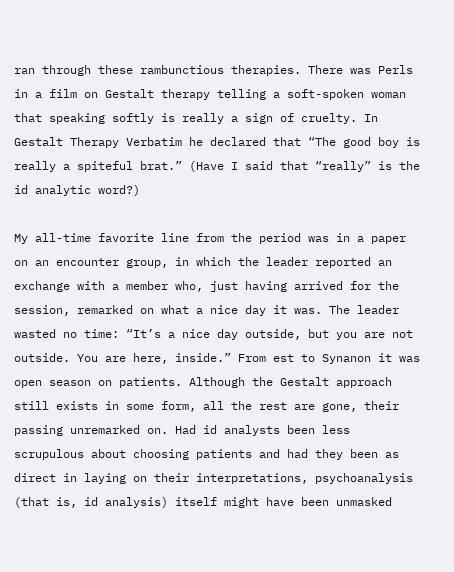ran through these rambunctious therapies. There was Perls in a film on Gestalt therapy telling a soft-spoken woman that speaking softly is really a sign of cruelty. In Gestalt Therapy Verbatim he declared that “The good boy is really a spiteful brat.” (Have I said that “really” is the id analytic word?)

My all-time favorite line from the period was in a paper on an encounter group, in which the leader reported an exchange with a member who, just having arrived for the session, remarked on what a nice day it was. The leader wasted no time: “It’s a nice day outside, but you are not outside. You are here, inside.” From est to Synanon it was open season on patients. Although the Gestalt approach still exists in some form, all the rest are gone, their passing unremarked on. Had id analysts been less scrupulous about choosing patients and had they been as direct in laying on their interpretations, psychoanalysis (that is, id analysis) itself might have been unmasked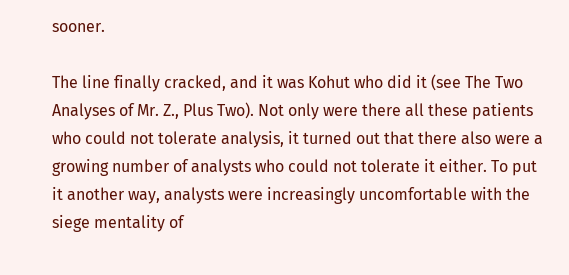sooner.

The line finally cracked, and it was Kohut who did it (see The Two Analyses of Mr. Z., Plus Two). Not only were there all these patients who could not tolerate analysis, it turned out that there also were a growing number of analysts who could not tolerate it either. To put it another way, analysts were increasingly uncomfortable with the siege mentality of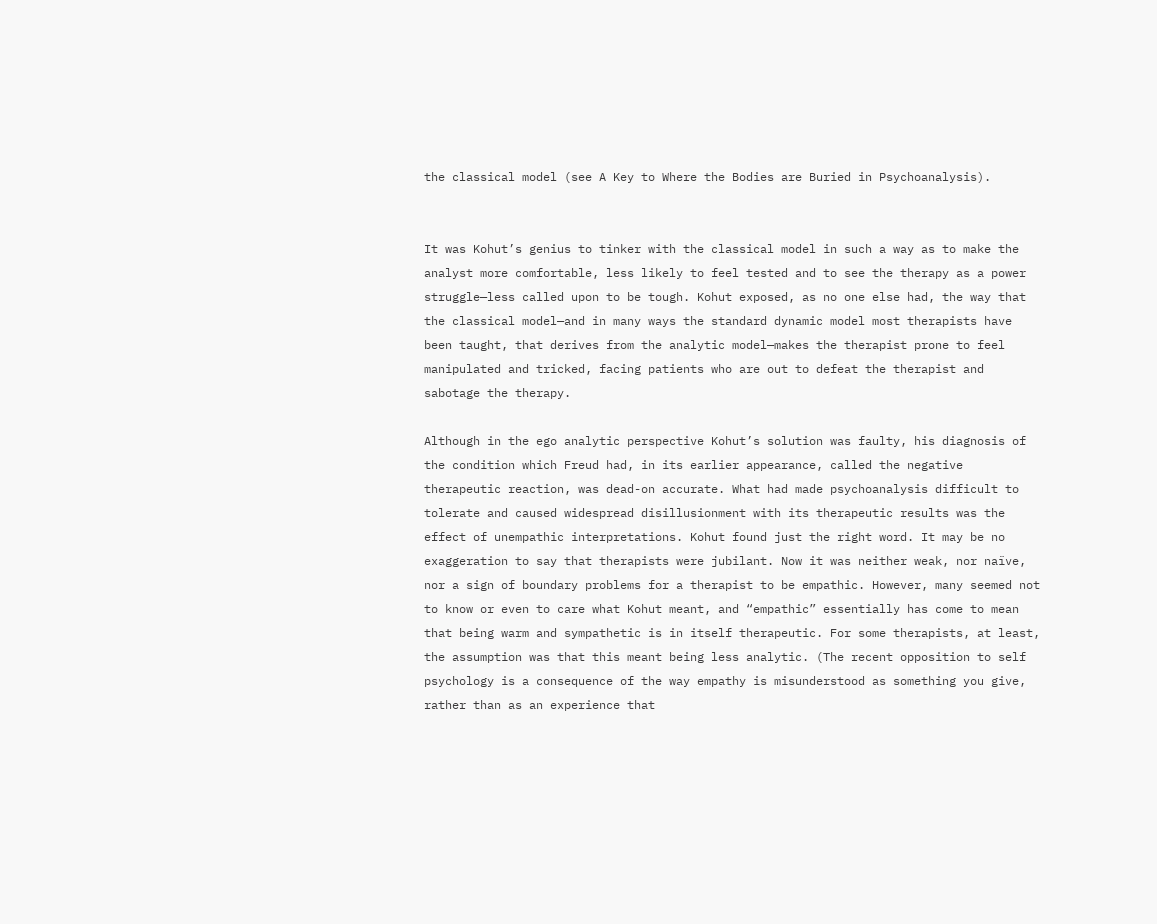the classical model (see A Key to Where the Bodies are Buried in Psychoanalysis).


It was Kohut’s genius to tinker with the classical model in such a way as to make the analyst more comfortable, less likely to feel tested and to see the therapy as a power struggle—less called upon to be tough. Kohut exposed, as no one else had, the way that the classical model—and in many ways the standard dynamic model most therapists have been taught, that derives from the analytic model—makes the therapist prone to feel manipulated and tricked, facing patients who are out to defeat the therapist and sabotage the therapy.

Although in the ego analytic perspective Kohut’s solution was faulty, his diagnosis of the condition which Freud had, in its earlier appearance, called the negative therapeutic reaction, was dead-on accurate. What had made psychoanalysis difficult to tolerate and caused widespread disillusionment with its therapeutic results was the effect of unempathic interpretations. Kohut found just the right word. It may be no exaggeration to say that therapists were jubilant. Now it was neither weak, nor naïve, nor a sign of boundary problems for a therapist to be empathic. However, many seemed not to know or even to care what Kohut meant, and “empathic” essentially has come to mean that being warm and sympathetic is in itself therapeutic. For some therapists, at least, the assumption was that this meant being less analytic. (The recent opposition to self psychology is a consequence of the way empathy is misunderstood as something you give, rather than as an experience that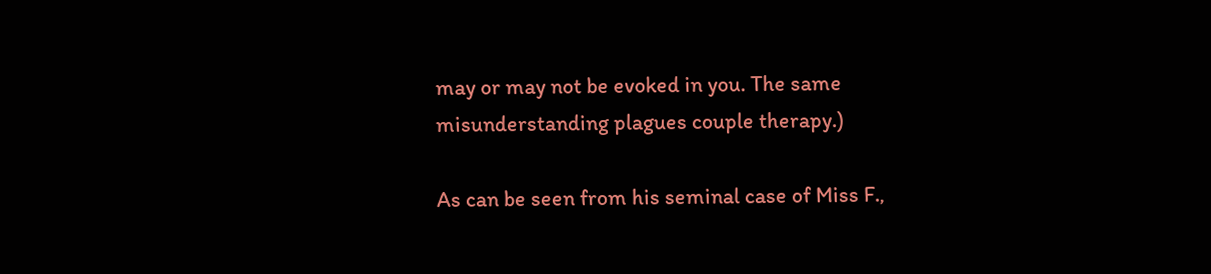may or may not be evoked in you. The same misunderstanding plagues couple therapy.)

As can be seen from his seminal case of Miss F.,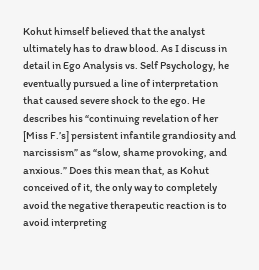Kohut himself believed that the analyst ultimately has to draw blood. As I discuss in detail in Ego Analysis vs. Self Psychology, he eventually pursued a line of interpretation that caused severe shock to the ego. He describes his “continuing revelation of her [Miss F.’s] persistent infantile grandiosity and narcissism” as “slow, shame provoking, and anxious.” Does this mean that, as Kohut conceived of it, the only way to completely avoid the negative therapeutic reaction is to avoid interpreting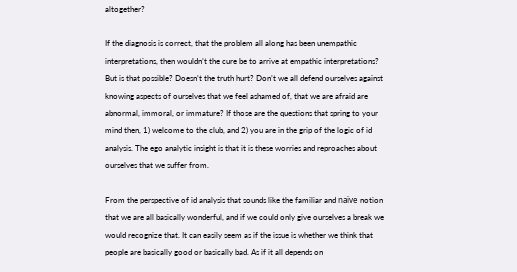altogether?

If the diagnosis is correct, that the problem all along has been unempathic interpretations, then wouldn’t the cure be to arrive at empathic interpretations? But is that possible? Doesn’t the truth hurt? Don’t we all defend ourselves against knowing aspects of ourselves that we feel ashamed of, that we are afraid are abnormal, immoral, or immature? If those are the questions that spring to your mind then, 1) welcome to the club, and 2) you are in the grip of the logic of id analysis. The ego analytic insight is that it is these worries and reproaches about ourselves that we suffer from.

From the perspective of id analysis that sounds like the familiar and naïve notion that we are all basically wonderful, and if we could only give ourselves a break we would recognize that. It can easily seem as if the issue is whether we think that people are basically good or basically bad. As if it all depends on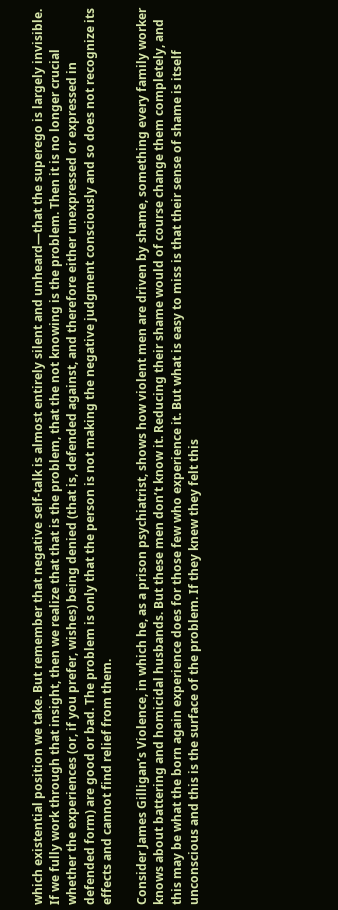which existential position we take. But remember that negative self-talk is almost entirely silent and unheard—that the superego is largely invisible. If we fully work through that insight, then we realize that that is the problem, that the not knowing is the problem. Then it is no longer crucial whether the experiences (or, if you prefer, wishes) being denied (that is, defended against, and therefore either unexpressed or expressed in defended form) are good or bad. The problem is only that the person is not making the negative judgment consciously and so does not recognize its effects and cannot find relief from them.

Consider James Gilligan’s Violence, in which he, as a prison psychiatrist, shows how violent men are driven by shame, something every family worker knows about battering and homicidal husbands. But these men don’t know it. Reducing their shame would of course change them completely, and this may be what the born again experience does for those few who experience it. But what is easy to miss is that their sense of shame is itself unconscious and this is the surface of the problem. If they knew they felt this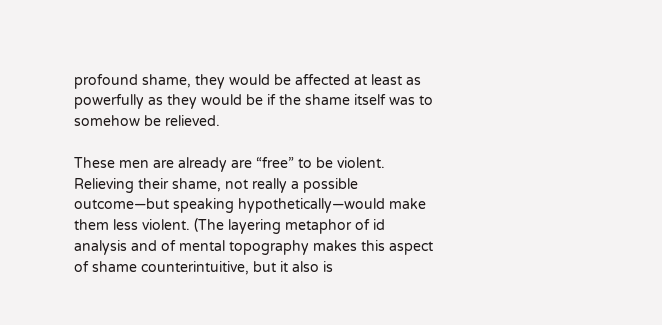profound shame, they would be affected at least as powerfully as they would be if the shame itself was to somehow be relieved.

These men are already are “free” to be violent. Relieving their shame, not really a possible outcome—but speaking hypothetically—would make them less violent. (The layering metaphor of id analysis and of mental topography makes this aspect of shame counterintuitive, but it also is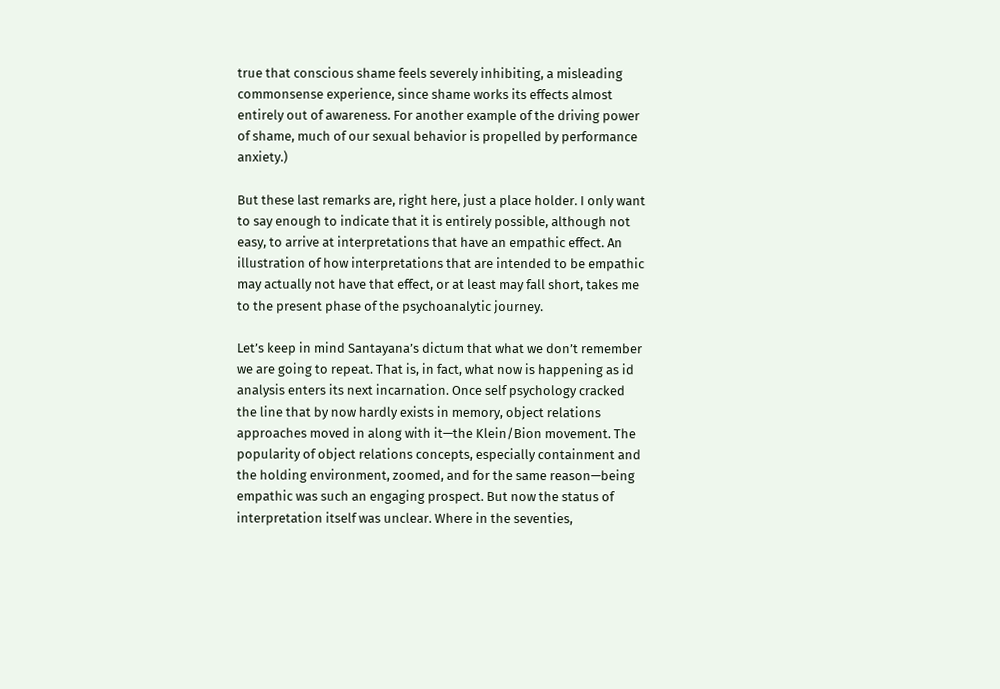true that conscious shame feels severely inhibiting, a misleading commonsense experience, since shame works its effects almost entirely out of awareness. For another example of the driving power of shame, much of our sexual behavior is propelled by performance anxiety.)

But these last remarks are, right here, just a place holder. I only want to say enough to indicate that it is entirely possible, although not easy, to arrive at interpretations that have an empathic effect. An illustration of how interpretations that are intended to be empathic may actually not have that effect, or at least may fall short, takes me to the present phase of the psychoanalytic journey.

Let’s keep in mind Santayana’s dictum that what we don’t remember we are going to repeat. That is, in fact, what now is happening as id analysis enters its next incarnation. Once self psychology cracked the line that by now hardly exists in memory, object relations approaches moved in along with it—the Klein/Bion movement. The popularity of object relations concepts, especially containment and the holding environment, zoomed, and for the same reason—being empathic was such an engaging prospect. But now the status of interpretation itself was unclear. Where in the seventies,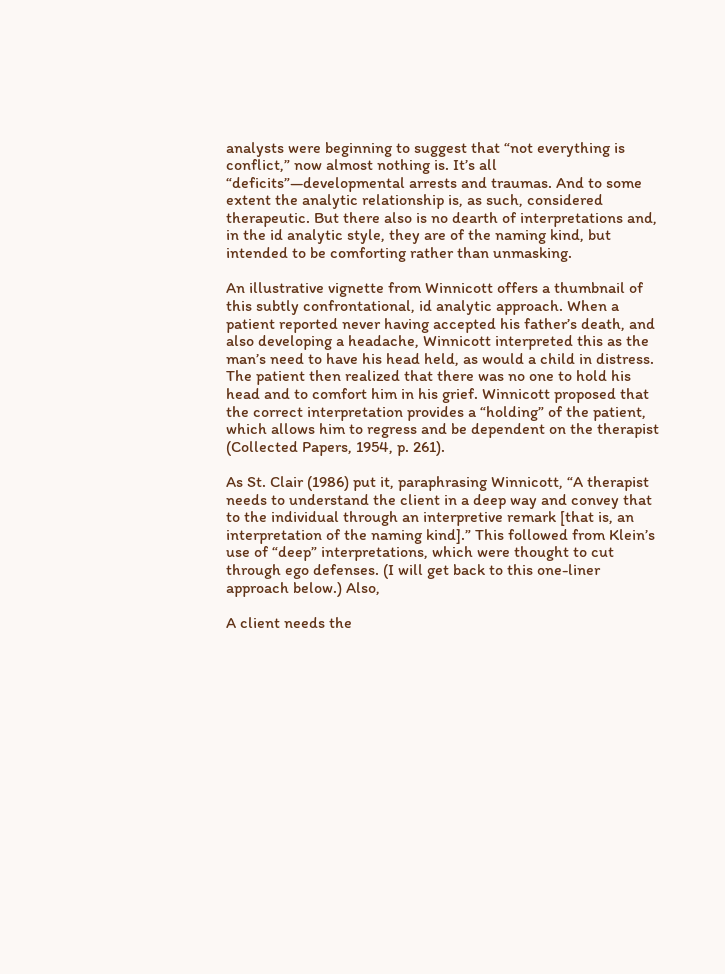analysts were beginning to suggest that “not everything is conflict,” now almost nothing is. It’s all “deficits”—developmental arrests and traumas. And to some extent the analytic relationship is, as such, considered therapeutic. But there also is no dearth of interpretations and, in the id analytic style, they are of the naming kind, but intended to be comforting rather than unmasking.

An illustrative vignette from Winnicott offers a thumbnail of this subtly confrontational, id analytic approach. When a patient reported never having accepted his father’s death, and also developing a headache, Winnicott interpreted this as the man’s need to have his head held, as would a child in distress. The patient then realized that there was no one to hold his head and to comfort him in his grief. Winnicott proposed that the correct interpretation provides a “holding” of the patient, which allows him to regress and be dependent on the therapist (Collected Papers, 1954, p. 261).

As St. Clair (1986) put it, paraphrasing Winnicott, “A therapist needs to understand the client in a deep way and convey that to the individual through an interpretive remark [that is, an interpretation of the naming kind].” This followed from Klein’s use of “deep” interpretations, which were thought to cut through ego defenses. (I will get back to this one-liner approach below.) Also,

A client needs the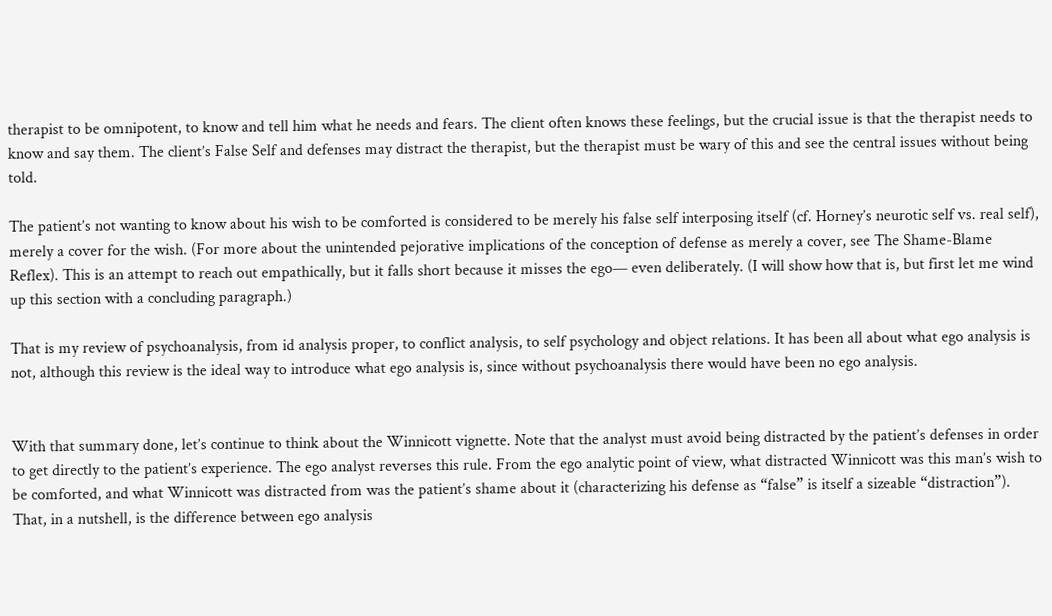therapist to be omnipotent, to know and tell him what he needs and fears. The client often knows these feelings, but the crucial issue is that the therapist needs to know and say them. The client’s False Self and defenses may distract the therapist, but the therapist must be wary of this and see the central issues without being told.

The patient’s not wanting to know about his wish to be comforted is considered to be merely his false self interposing itself (cf. Horney’s neurotic self vs. real self), merely a cover for the wish. (For more about the unintended pejorative implications of the conception of defense as merely a cover, see The Shame-Blame Reflex). This is an attempt to reach out empathically, but it falls short because it misses the ego— even deliberately. (I will show how that is, but first let me wind up this section with a concluding paragraph.)

That is my review of psychoanalysis, from id analysis proper, to conflict analysis, to self psychology and object relations. It has been all about what ego analysis is not, although this review is the ideal way to introduce what ego analysis is, since without psychoanalysis there would have been no ego analysis.


With that summary done, let’s continue to think about the Winnicott vignette. Note that the analyst must avoid being distracted by the patient’s defenses in order to get directly to the patient’s experience. The ego analyst reverses this rule. From the ego analytic point of view, what distracted Winnicott was this man’s wish to be comforted, and what Winnicott was distracted from was the patient’s shame about it (characterizing his defense as “false” is itself a sizeable “distraction”). That, in a nutshell, is the difference between ego analysis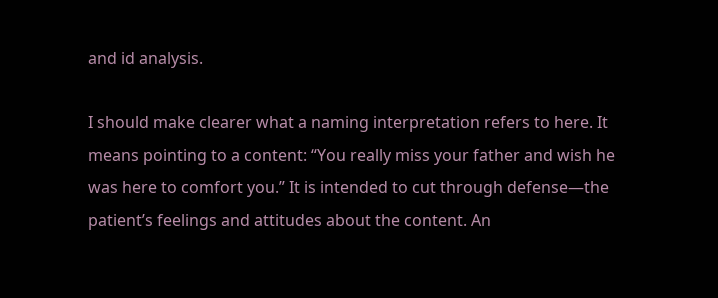and id analysis.

I should make clearer what a naming interpretation refers to here. It means pointing to a content: “You really miss your father and wish he was here to comfort you.” It is intended to cut through defense—the patient’s feelings and attitudes about the content. An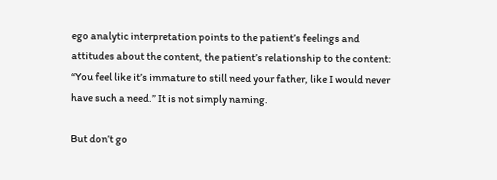ego analytic interpretation points to the patient’s feelings and attitudes about the content, the patient’s relationship to the content: “You feel like it’s immature to still need your father, like I would never have such a need.” It is not simply naming.

But don’t go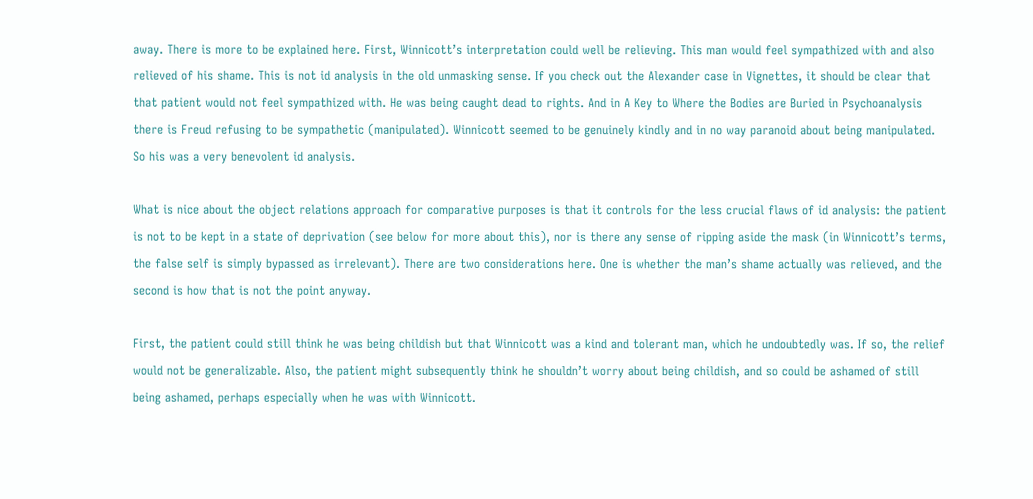away. There is more to be explained here. First, Winnicott’s interpretation could well be relieving. This man would feel sympathized with and also relieved of his shame. This is not id analysis in the old unmasking sense. If you check out the Alexander case in Vignettes, it should be clear that that patient would not feel sympathized with. He was being caught dead to rights. And in A Key to Where the Bodies are Buried in Psychoanalysis there is Freud refusing to be sympathetic (manipulated). Winnicott seemed to be genuinely kindly and in no way paranoid about being manipulated. So his was a very benevolent id analysis.

What is nice about the object relations approach for comparative purposes is that it controls for the less crucial flaws of id analysis: the patient is not to be kept in a state of deprivation (see below for more about this), nor is there any sense of ripping aside the mask (in Winnicott’s terms, the false self is simply bypassed as irrelevant). There are two considerations here. One is whether the man’s shame actually was relieved, and the second is how that is not the point anyway.

First, the patient could still think he was being childish but that Winnicott was a kind and tolerant man, which he undoubtedly was. If so, the relief would not be generalizable. Also, the patient might subsequently think he shouldn’t worry about being childish, and so could be ashamed of still being ashamed, perhaps especially when he was with Winnicott.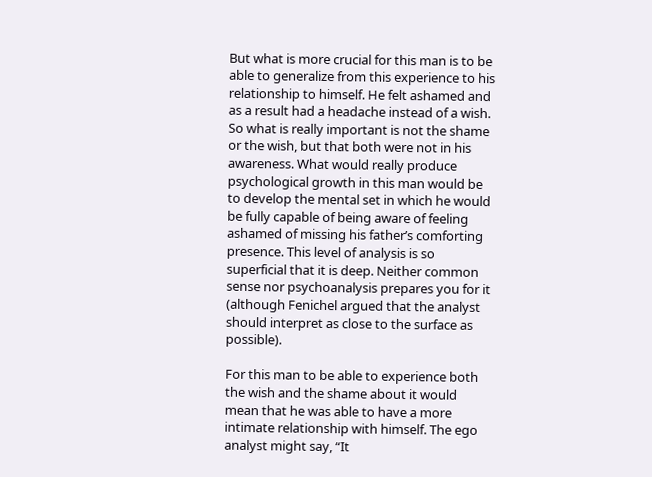But what is more crucial for this man is to be able to generalize from this experience to his relationship to himself. He felt ashamed and as a result had a headache instead of a wish. So what is really important is not the shame or the wish, but that both were not in his awareness. What would really produce psychological growth in this man would be to develop the mental set in which he would be fully capable of being aware of feeling ashamed of missing his father’s comforting presence. This level of analysis is so superficial that it is deep. Neither common sense nor psychoanalysis prepares you for it (although Fenichel argued that the analyst should interpret as close to the surface as possible).

For this man to be able to experience both the wish and the shame about it would mean that he was able to have a more intimate relationship with himself. The ego analyst might say, “It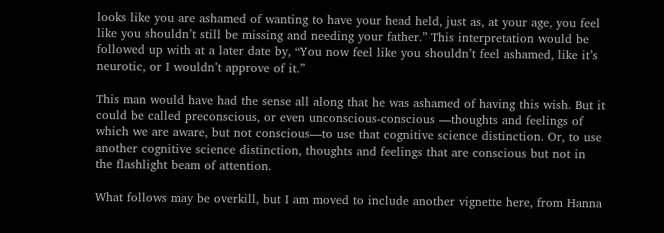looks like you are ashamed of wanting to have your head held, just as, at your age, you feel like you shouldn’t still be missing and needing your father.” This interpretation would be followed up with at a later date by, “You now feel like you shouldn’t feel ashamed, like it’s neurotic, or I wouldn’t approve of it.”

This man would have had the sense all along that he was ashamed of having this wish. But it could be called preconscious, or even unconscious-conscious —thoughts and feelings of which we are aware, but not conscious—to use that cognitive science distinction. Or, to use another cognitive science distinction, thoughts and feelings that are conscious but not in the flashlight beam of attention.

What follows may be overkill, but I am moved to include another vignette here, from Hanna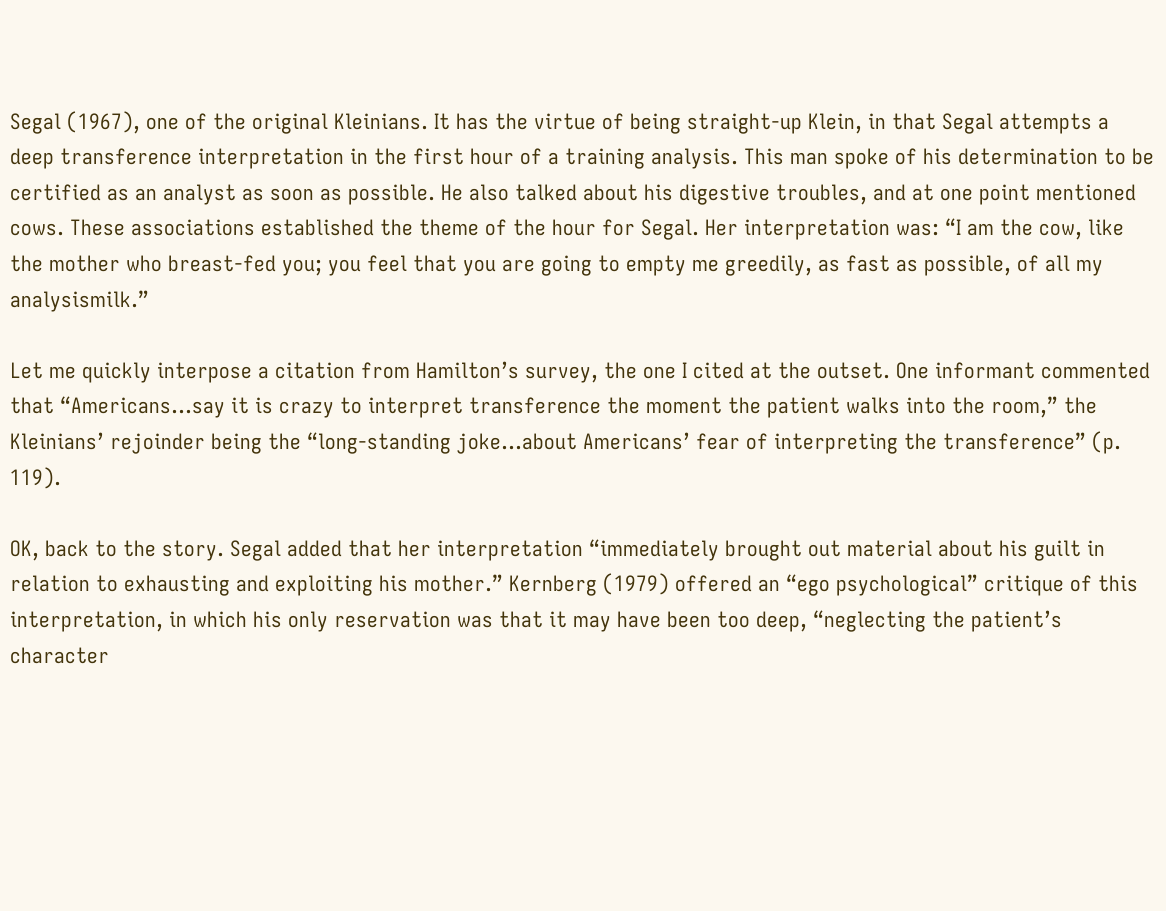Segal (1967), one of the original Kleinians. It has the virtue of being straight-up Klein, in that Segal attempts a deep transference interpretation in the first hour of a training analysis. This man spoke of his determination to be certified as an analyst as soon as possible. He also talked about his digestive troubles, and at one point mentioned cows. These associations established the theme of the hour for Segal. Her interpretation was: “I am the cow, like the mother who breast-fed you; you feel that you are going to empty me greedily, as fast as possible, of all my analysismilk.”

Let me quickly interpose a citation from Hamilton’s survey, the one I cited at the outset. One informant commented that “Americans…say it is crazy to interpret transference the moment the patient walks into the room,” the Kleinians’ rejoinder being the “long-standing joke…about Americans’ fear of interpreting the transference” (p. 119).

OK, back to the story. Segal added that her interpretation “immediately brought out material about his guilt in relation to exhausting and exploiting his mother.” Kernberg (1979) offered an “ego psychological” critique of this interpretation, in which his only reservation was that it may have been too deep, “neglecting the patient’s character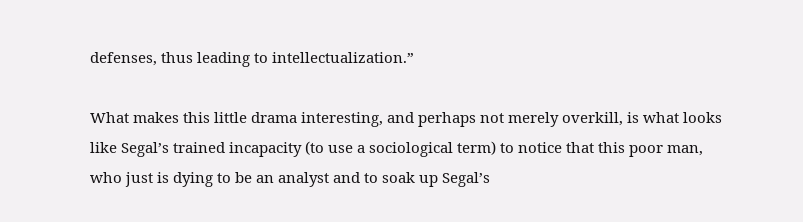defenses, thus leading to intellectualization.”

What makes this little drama interesting, and perhaps not merely overkill, is what looks like Segal’s trained incapacity (to use a sociological term) to notice that this poor man, who just is dying to be an analyst and to soak up Segal’s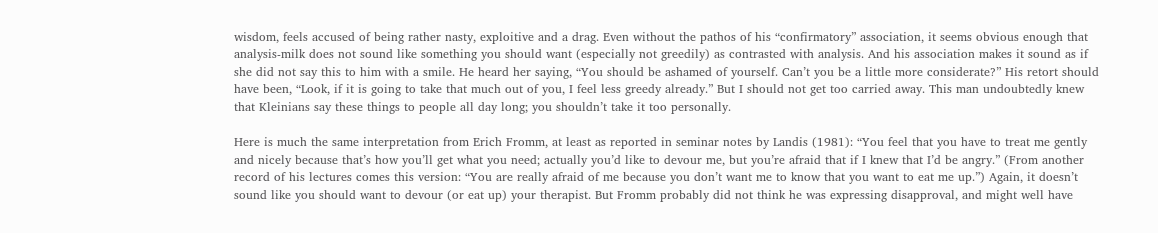wisdom, feels accused of being rather nasty, exploitive and a drag. Even without the pathos of his “confirmatory” association, it seems obvious enough that analysis-milk does not sound like something you should want (especially not greedily) as contrasted with analysis. And his association makes it sound as if she did not say this to him with a smile. He heard her saying, “You should be ashamed of yourself. Can’t you be a little more considerate?” His retort should have been, “Look, if it is going to take that much out of you, I feel less greedy already.” But I should not get too carried away. This man undoubtedly knew that Kleinians say these things to people all day long; you shouldn’t take it too personally.

Here is much the same interpretation from Erich Fromm, at least as reported in seminar notes by Landis (1981): “You feel that you have to treat me gently and nicely because that’s how you’ll get what you need; actually you’d like to devour me, but you’re afraid that if I knew that I’d be angry.” (From another record of his lectures comes this version: “You are really afraid of me because you don’t want me to know that you want to eat me up.”) Again, it doesn’t sound like you should want to devour (or eat up) your therapist. But Fromm probably did not think he was expressing disapproval, and might well have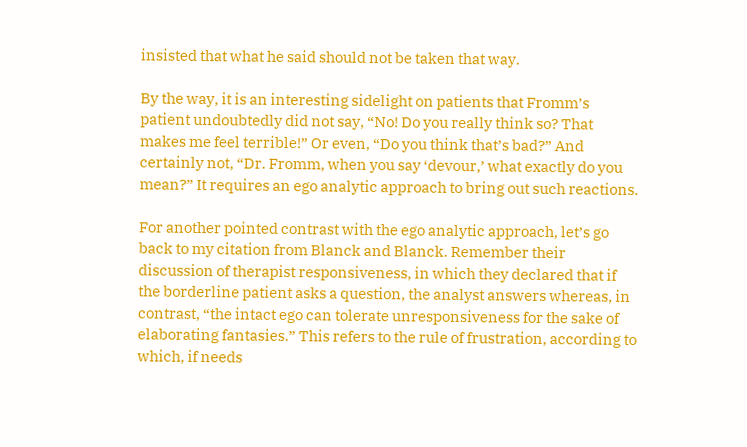insisted that what he said should not be taken that way.

By the way, it is an interesting sidelight on patients that Fromm’s patient undoubtedly did not say, “No! Do you really think so? That makes me feel terrible!” Or even, “Do you think that’s bad?” And certainly not, “Dr. Fromm, when you say ‘devour,’ what exactly do you mean?” It requires an ego analytic approach to bring out such reactions.

For another pointed contrast with the ego analytic approach, let’s go back to my citation from Blanck and Blanck. Remember their discussion of therapist responsiveness, in which they declared that if the borderline patient asks a question, the analyst answers whereas, in contrast, “the intact ego can tolerate unresponsiveness for the sake of elaborating fantasies.” This refers to the rule of frustration, according to which, if needs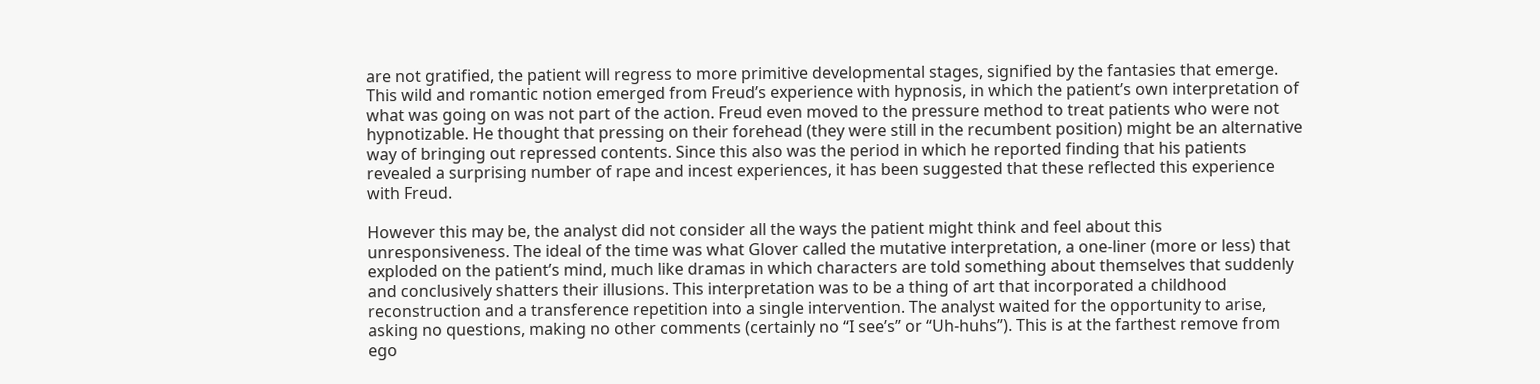are not gratified, the patient will regress to more primitive developmental stages, signified by the fantasies that emerge. This wild and romantic notion emerged from Freud’s experience with hypnosis, in which the patient’s own interpretation of what was going on was not part of the action. Freud even moved to the pressure method to treat patients who were not hypnotizable. He thought that pressing on their forehead (they were still in the recumbent position) might be an alternative way of bringing out repressed contents. Since this also was the period in which he reported finding that his patients revealed a surprising number of rape and incest experiences, it has been suggested that these reflected this experience with Freud.

However this may be, the analyst did not consider all the ways the patient might think and feel about this unresponsiveness. The ideal of the time was what Glover called the mutative interpretation, a one-liner (more or less) that exploded on the patient’s mind, much like dramas in which characters are told something about themselves that suddenly and conclusively shatters their illusions. This interpretation was to be a thing of art that incorporated a childhood reconstruction and a transference repetition into a single intervention. The analyst waited for the opportunity to arise, asking no questions, making no other comments (certainly no “I see’s” or “Uh-huhs”). This is at the farthest remove from ego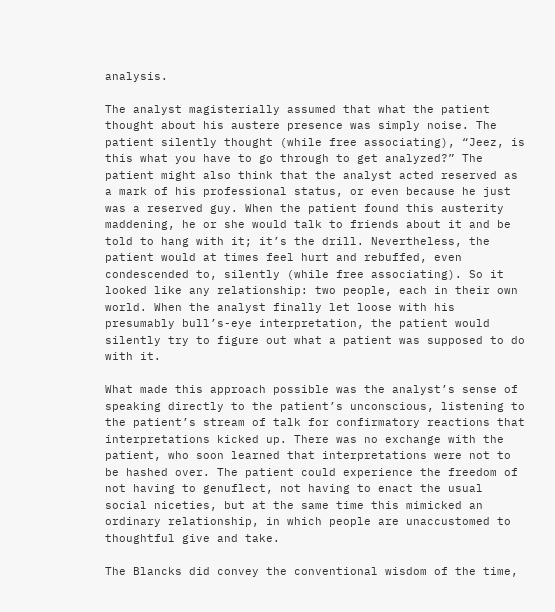analysis.

The analyst magisterially assumed that what the patient thought about his austere presence was simply noise. The patient silently thought (while free associating), “Jeez, is this what you have to go through to get analyzed?” The patient might also think that the analyst acted reserved as a mark of his professional status, or even because he just was a reserved guy. When the patient found this austerity maddening, he or she would talk to friends about it and be told to hang with it; it’s the drill. Nevertheless, the patient would at times feel hurt and rebuffed, even condescended to, silently (while free associating). So it looked like any relationship: two people, each in their own world. When the analyst finally let loose with his presumably bull’s-eye interpretation, the patient would silently try to figure out what a patient was supposed to do with it.

What made this approach possible was the analyst’s sense of speaking directly to the patient’s unconscious, listening to the patient’s stream of talk for confirmatory reactions that interpretations kicked up. There was no exchange with the patient, who soon learned that interpretations were not to be hashed over. The patient could experience the freedom of not having to genuflect, not having to enact the usual social niceties, but at the same time this mimicked an ordinary relationship, in which people are unaccustomed to thoughtful give and take.

The Blancks did convey the conventional wisdom of the time,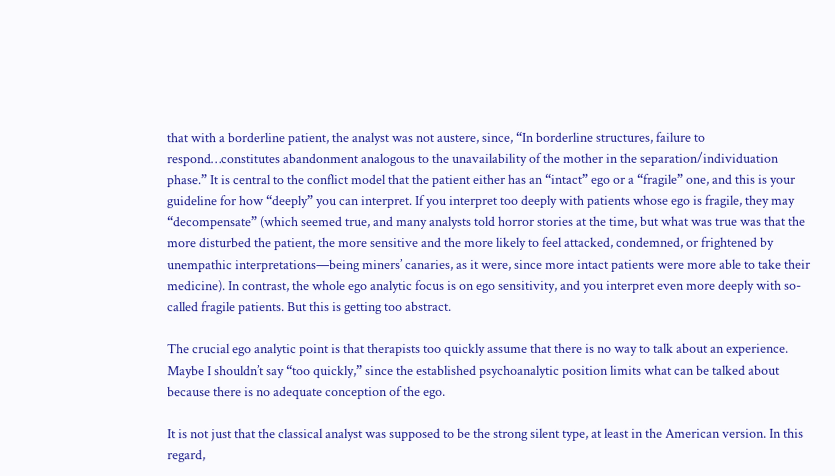that with a borderline patient, the analyst was not austere, since, “In borderline structures, failure to respond…constitutes abandonment analogous to the unavailability of the mother in the separation/individuation phase.” It is central to the conflict model that the patient either has an “intact” ego or a “fragile” one, and this is your guideline for how “deeply” you can interpret. If you interpret too deeply with patients whose ego is fragile, they may “decompensate” (which seemed true, and many analysts told horror stories at the time, but what was true was that the more disturbed the patient, the more sensitive and the more likely to feel attacked, condemned, or frightened by unempathic interpretations—being miners’ canaries, as it were, since more intact patients were more able to take their medicine). In contrast, the whole ego analytic focus is on ego sensitivity, and you interpret even more deeply with so-called fragile patients. But this is getting too abstract.

The crucial ego analytic point is that therapists too quickly assume that there is no way to talk about an experience. Maybe I shouldn’t say “too quickly,” since the established psychoanalytic position limits what can be talked about because there is no adequate conception of the ego.

It is not just that the classical analyst was supposed to be the strong silent type, at least in the American version. In this regard,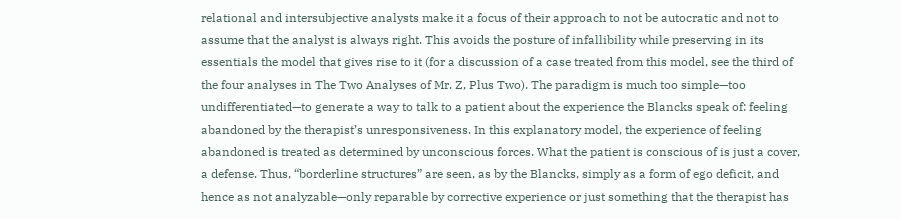relational and intersubjective analysts make it a focus of their approach to not be autocratic and not to assume that the analyst is always right. This avoids the posture of infallibility while preserving in its essentials the model that gives rise to it (for a discussion of a case treated from this model, see the third of the four analyses in The Two Analyses of Mr. Z, Plus Two). The paradigm is much too simple—too undifferentiated—to generate a way to talk to a patient about the experience the Blancks speak of: feeling abandoned by the therapist’s unresponsiveness. In this explanatory model, the experience of feeling abandoned is treated as determined by unconscious forces. What the patient is conscious of is just a cover, a defense. Thus, “borderline structures” are seen, as by the Blancks, simply as a form of ego deficit, and hence as not analyzable—only reparable by corrective experience or just something that the therapist has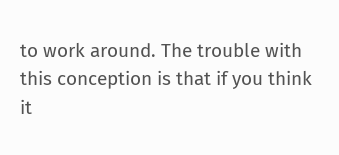to work around. The trouble with this conception is that if you think it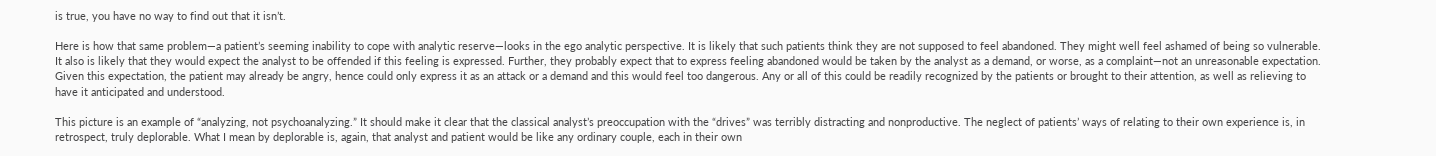is true, you have no way to find out that it isn’t.

Here is how that same problem—a patient’s seeming inability to cope with analytic reserve—looks in the ego analytic perspective. It is likely that such patients think they are not supposed to feel abandoned. They might well feel ashamed of being so vulnerable. It also is likely that they would expect the analyst to be offended if this feeling is expressed. Further, they probably expect that to express feeling abandoned would be taken by the analyst as a demand, or worse, as a complaint—not an unreasonable expectation. Given this expectation, the patient may already be angry, hence could only express it as an attack or a demand and this would feel too dangerous. Any or all of this could be readily recognized by the patients or brought to their attention, as well as relieving to have it anticipated and understood.

This picture is an example of “analyzing, not psychoanalyzing.” It should make it clear that the classical analyst’s preoccupation with the “drives” was terribly distracting and nonproductive. The neglect of patients’ ways of relating to their own experience is, in retrospect, truly deplorable. What I mean by deplorable is, again, that analyst and patient would be like any ordinary couple, each in their own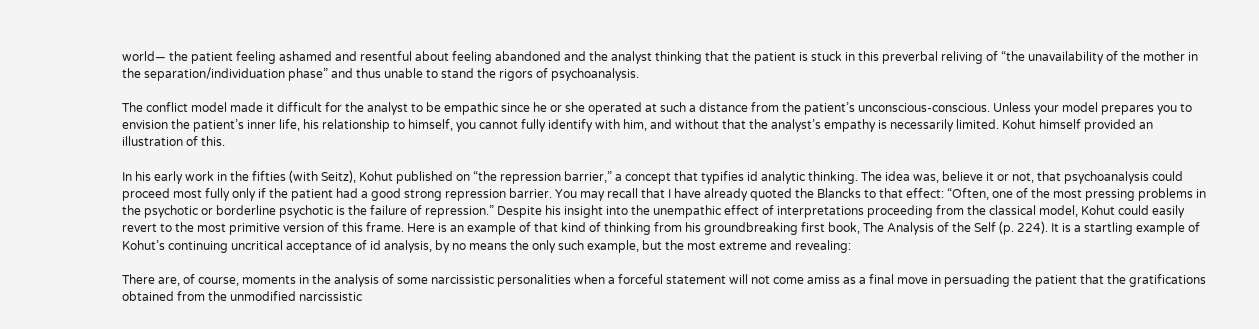world— the patient feeling ashamed and resentful about feeling abandoned and the analyst thinking that the patient is stuck in this preverbal reliving of “the unavailability of the mother in the separation/individuation phase” and thus unable to stand the rigors of psychoanalysis.

The conflict model made it difficult for the analyst to be empathic since he or she operated at such a distance from the patient’s unconscious-conscious. Unless your model prepares you to envision the patient’s inner life, his relationship to himself, you cannot fully identify with him, and without that the analyst’s empathy is necessarily limited. Kohut himself provided an illustration of this.

In his early work in the fifties (with Seitz), Kohut published on “the repression barrier,” a concept that typifies id analytic thinking. The idea was, believe it or not, that psychoanalysis could proceed most fully only if the patient had a good strong repression barrier. You may recall that I have already quoted the Blancks to that effect: “Often, one of the most pressing problems in the psychotic or borderline psychotic is the failure of repression.” Despite his insight into the unempathic effect of interpretations proceeding from the classical model, Kohut could easily revert to the most primitive version of this frame. Here is an example of that kind of thinking from his groundbreaking first book, The Analysis of the Self (p. 224). It is a startling example of Kohut’s continuing uncritical acceptance of id analysis, by no means the only such example, but the most extreme and revealing:

There are, of course, moments in the analysis of some narcissistic personalities when a forceful statement will not come amiss as a final move in persuading the patient that the gratifications obtained from the unmodified narcissistic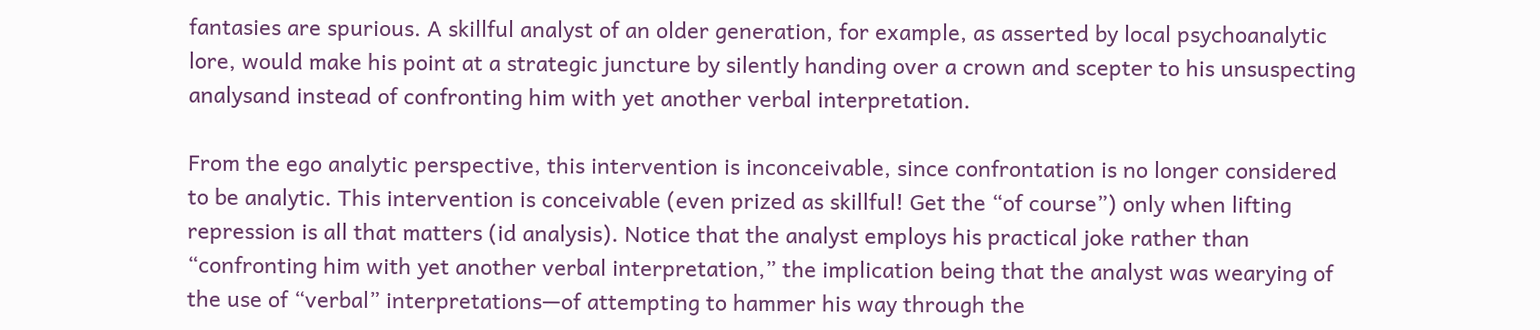fantasies are spurious. A skillful analyst of an older generation, for example, as asserted by local psychoanalytic lore, would make his point at a strategic juncture by silently handing over a crown and scepter to his unsuspecting analysand instead of confronting him with yet another verbal interpretation.

From the ego analytic perspective, this intervention is inconceivable, since confrontation is no longer considered to be analytic. This intervention is conceivable (even prized as skillful! Get the “of course”) only when lifting repression is all that matters (id analysis). Notice that the analyst employs his practical joke rather than “confronting him with yet another verbal interpretation,” the implication being that the analyst was wearying of the use of “verbal” interpretations—of attempting to hammer his way through the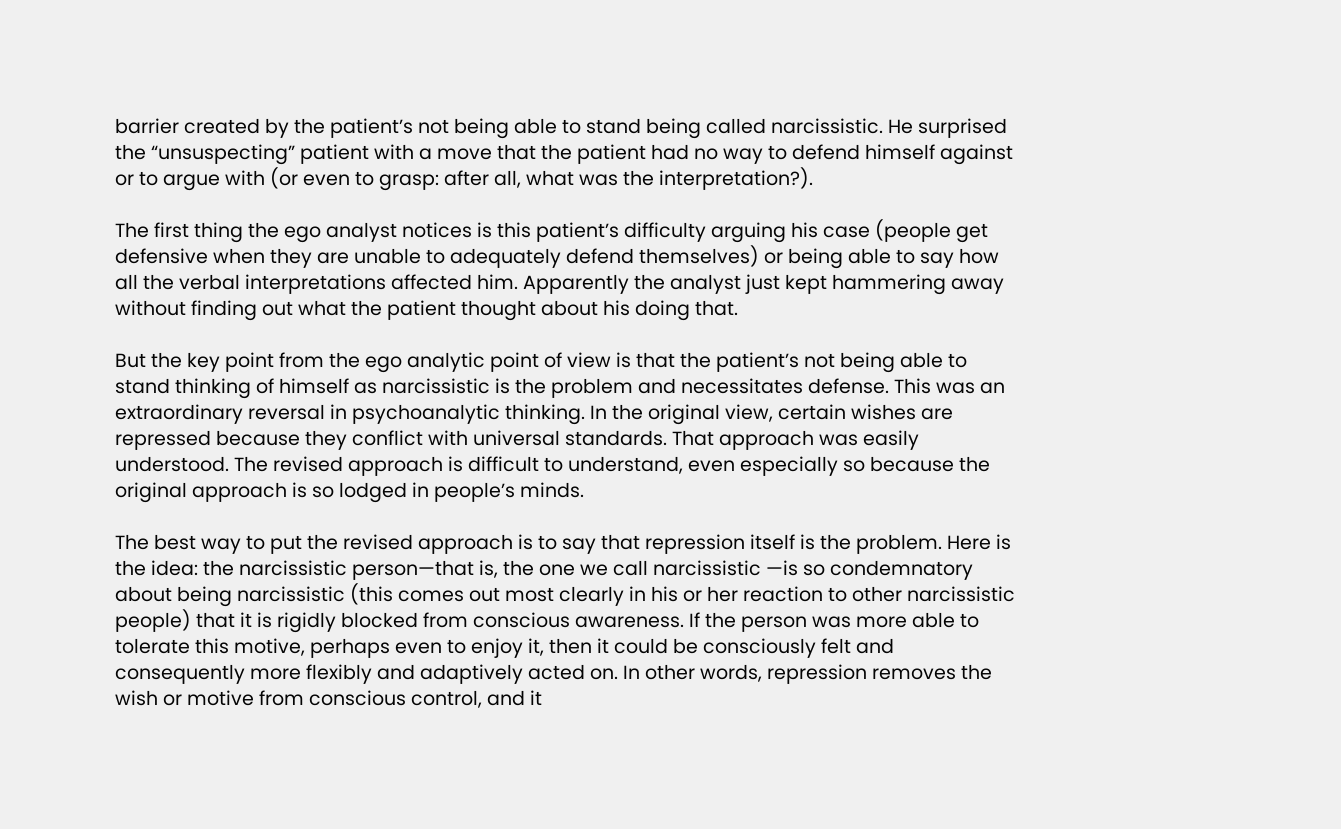barrier created by the patient’s not being able to stand being called narcissistic. He surprised the “unsuspecting” patient with a move that the patient had no way to defend himself against or to argue with (or even to grasp: after all, what was the interpretation?).

The first thing the ego analyst notices is this patient’s difficulty arguing his case (people get defensive when they are unable to adequately defend themselves) or being able to say how all the verbal interpretations affected him. Apparently the analyst just kept hammering away without finding out what the patient thought about his doing that.

But the key point from the ego analytic point of view is that the patient’s not being able to stand thinking of himself as narcissistic is the problem and necessitates defense. This was an extraordinary reversal in psychoanalytic thinking. In the original view, certain wishes are repressed because they conflict with universal standards. That approach was easily understood. The revised approach is difficult to understand, even especially so because the original approach is so lodged in people’s minds.

The best way to put the revised approach is to say that repression itself is the problem. Here is the idea: the narcissistic person—that is, the one we call narcissistic —is so condemnatory about being narcissistic (this comes out most clearly in his or her reaction to other narcissistic people) that it is rigidly blocked from conscious awareness. If the person was more able to tolerate this motive, perhaps even to enjoy it, then it could be consciously felt and consequently more flexibly and adaptively acted on. In other words, repression removes the wish or motive from conscious control, and it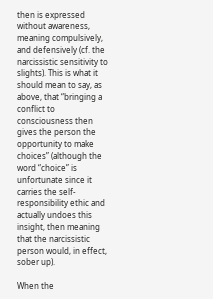then is expressed without awareness, meaning compulsively, and defensively (cf. the narcissistic sensitivity to slights). This is what it should mean to say, as above, that “bringing a conflict to consciousness then gives the person the opportunity to make choices” (although the word “choice” is unfortunate since it carries the self-responsibility ethic and actually undoes this insight, then meaning that the narcissistic person would, in effect, sober up).

When the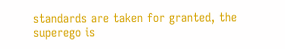standards are taken for granted, the superego is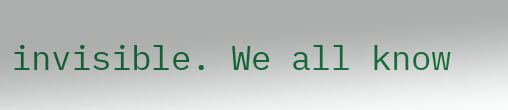invisible. We all know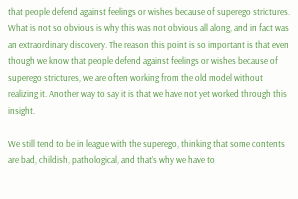that people defend against feelings or wishes because of superego strictures. What is not so obvious is why this was not obvious all along, and in fact was an extraordinary discovery. The reason this point is so important is that even though we know that people defend against feelings or wishes because of superego strictures, we are often working from the old model without realizing it. Another way to say it is that we have not yet worked through this insight.

We still tend to be in league with the superego, thinking that some contents are bad, childish, pathological, and that’s why we have to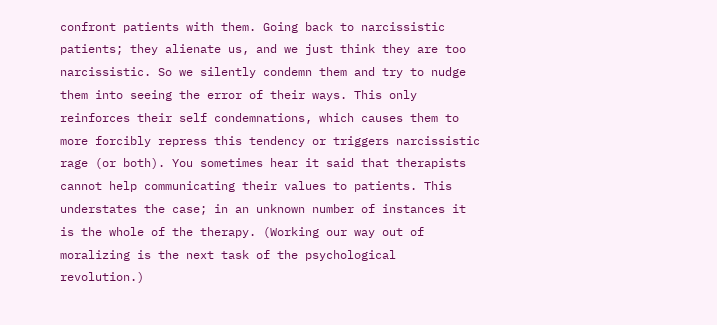confront patients with them. Going back to narcissistic patients; they alienate us, and we just think they are too narcissistic. So we silently condemn them and try to nudge them into seeing the error of their ways. This only reinforces their self condemnations, which causes them to more forcibly repress this tendency or triggers narcissistic rage (or both). You sometimes hear it said that therapists cannot help communicating their values to patients. This understates the case; in an unknown number of instances it is the whole of the therapy. (Working our way out of moralizing is the next task of the psychological revolution.)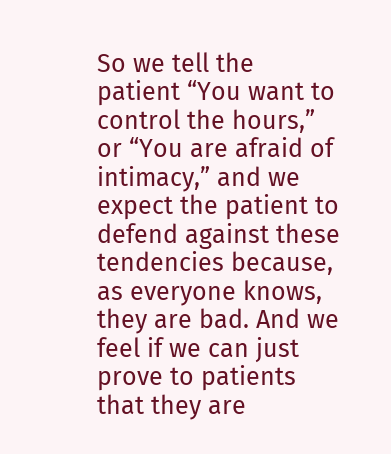So we tell the patient “You want to control the hours,” or “You are afraid of intimacy,” and we expect the patient to defend against these tendencies because, as everyone knows, they are bad. And we feel if we can just prove to patients that they are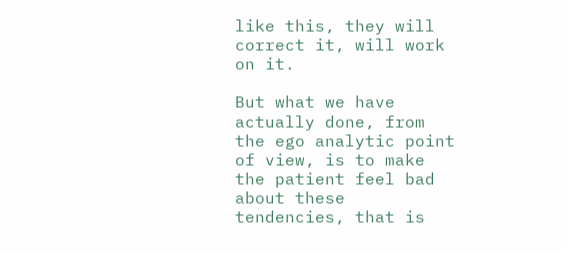like this, they will correct it, will work on it.

But what we have actually done, from the ego analytic point of view, is to make the patient feel bad about these tendencies, that is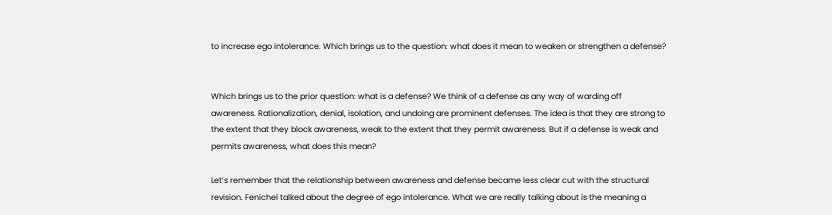to increase ego intolerance. Which brings us to the question: what does it mean to weaken or strengthen a defense?


Which brings us to the prior question: what is a defense? We think of a defense as any way of warding off awareness. Rationalization, denial, isolation, and undoing are prominent defenses. The idea is that they are strong to the extent that they block awareness, weak to the extent that they permit awareness. But if a defense is weak and permits awareness, what does this mean?

Let’s remember that the relationship between awareness and defense became less clear cut with the structural revision. Fenichel talked about the degree of ego intolerance. What we are really talking about is the meaning a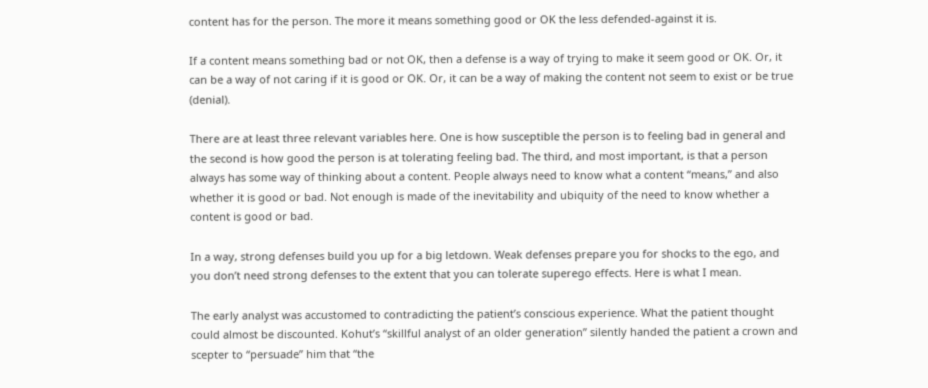content has for the person. The more it means something good or OK the less defended-against it is.

If a content means something bad or not OK, then a defense is a way of trying to make it seem good or OK. Or, it can be a way of not caring if it is good or OK. Or, it can be a way of making the content not seem to exist or be true (denial).

There are at least three relevant variables here. One is how susceptible the person is to feeling bad in general and the second is how good the person is at tolerating feeling bad. The third, and most important, is that a person always has some way of thinking about a content. People always need to know what a content “means,” and also whether it is good or bad. Not enough is made of the inevitability and ubiquity of the need to know whether a content is good or bad.

In a way, strong defenses build you up for a big letdown. Weak defenses prepare you for shocks to the ego, and you don’t need strong defenses to the extent that you can tolerate superego effects. Here is what I mean.

The early analyst was accustomed to contradicting the patient’s conscious experience. What the patient thought could almost be discounted. Kohut’s “skillful analyst of an older generation” silently handed the patient a crown and scepter to “persuade” him that “the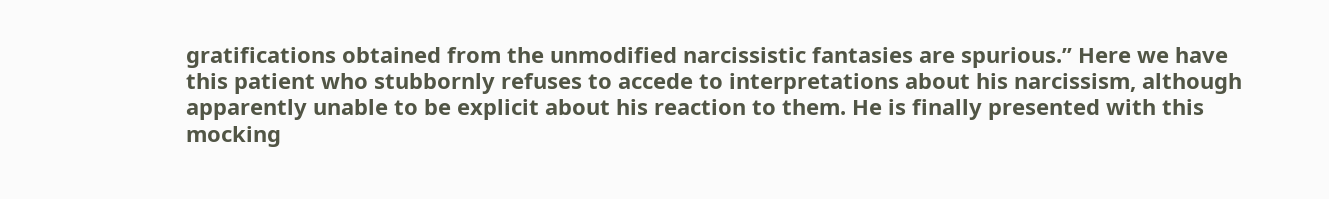gratifications obtained from the unmodified narcissistic fantasies are spurious.” Here we have this patient who stubbornly refuses to accede to interpretations about his narcissism, although apparently unable to be explicit about his reaction to them. He is finally presented with this mocking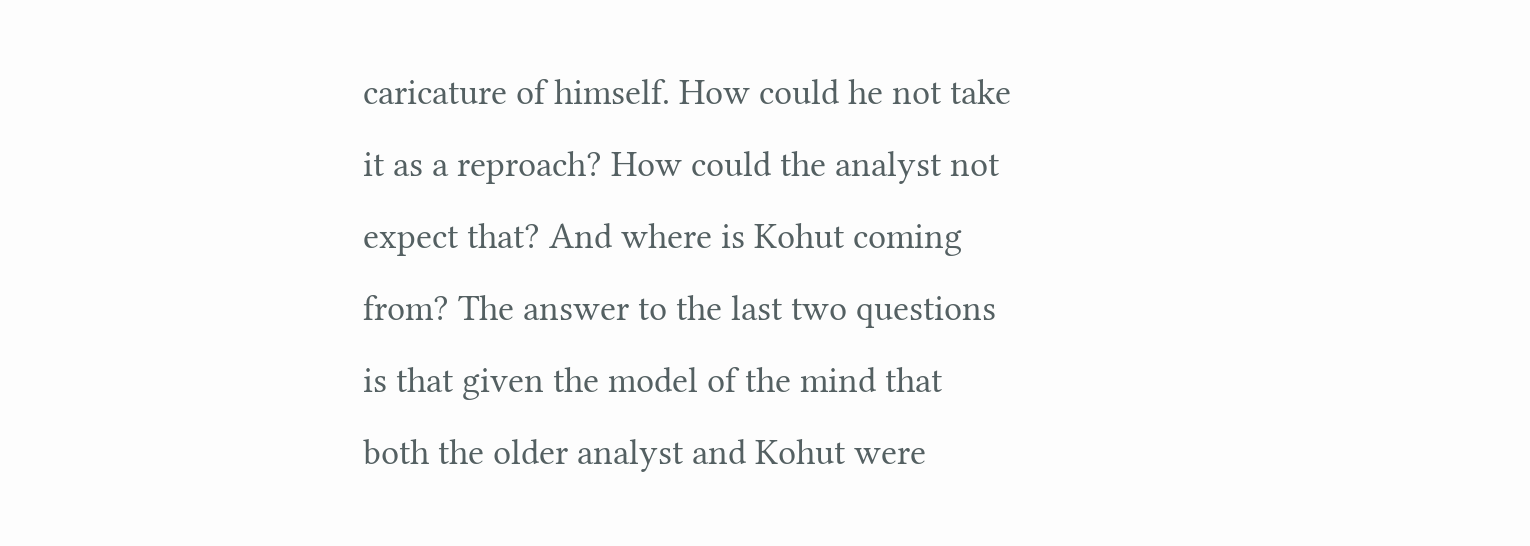caricature of himself. How could he not take it as a reproach? How could the analyst not expect that? And where is Kohut coming from? The answer to the last two questions is that given the model of the mind that both the older analyst and Kohut were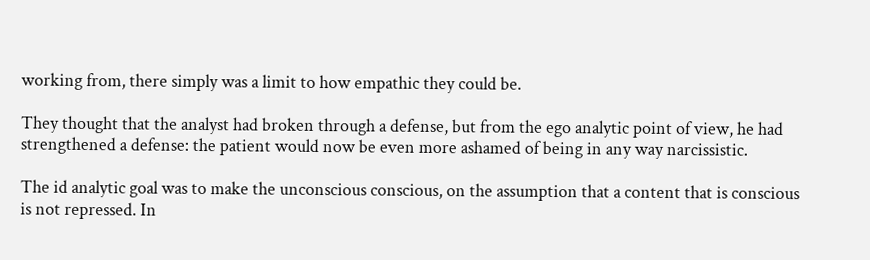working from, there simply was a limit to how empathic they could be.

They thought that the analyst had broken through a defense, but from the ego analytic point of view, he had strengthened a defense: the patient would now be even more ashamed of being in any way narcissistic.

The id analytic goal was to make the unconscious conscious, on the assumption that a content that is conscious is not repressed. In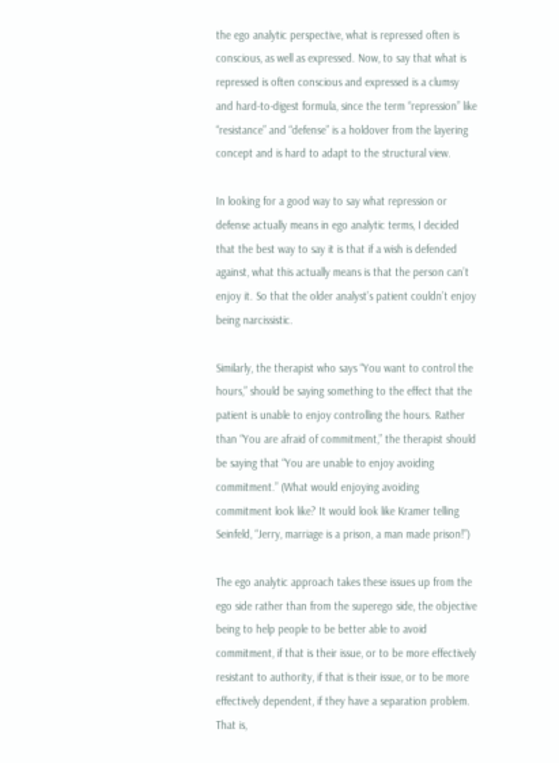the ego analytic perspective, what is repressed often is conscious, as well as expressed. Now, to say that what is repressed is often conscious and expressed is a clumsy and hard-to-digest formula, since the term “repression” like “resistance” and “defense” is a holdover from the layering concept and is hard to adapt to the structural view.

In looking for a good way to say what repression or defense actually means in ego analytic terms, I decided that the best way to say it is that if a wish is defended against, what this actually means is that the person can’t enjoy it. So that the older analyst’s patient couldn’t enjoy being narcissistic.

Similarly, the therapist who says “You want to control the hours,” should be saying something to the effect that the patient is unable to enjoy controlling the hours. Rather than “You are afraid of commitment,” the therapist should be saying that “You are unable to enjoy avoiding commitment.” (What would enjoying avoiding commitment look like? It would look like Kramer telling Seinfeld, “Jerry, marriage is a prison, a man made prison!”)

The ego analytic approach takes these issues up from the ego side rather than from the superego side, the objective being to help people to be better able to avoid commitment, if that is their issue, or to be more effectively resistant to authority, if that is their issue, or to be more effectively dependent, if they have a separation problem. That is,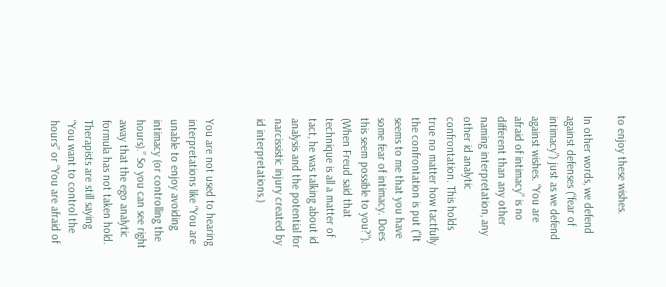to enjoy these wishes.

In other words, we defend against defenses (“fear of intimacy”) just as we defend against wishes. “You are afraid of intimacy” is no different than any other naming interpretation, any other id analytic confrontation. This holds true no matter how tactfully the confrontation is put (“It seems to me that you have some fear of intimacy. Does this seem possible to you?”). (When Freud said that technique is all a matter of tact, he was talking about id analysis and the potential for narcissistic injury created by id interpretations.)


You are not used to hearing interpretations like “You are unable to enjoy avoiding intimacy (or controlling the hours).” So you can see right away that the ego analytic formula has not taken hold. Therapists are still saying “You want to control the hours” or “You are afraid of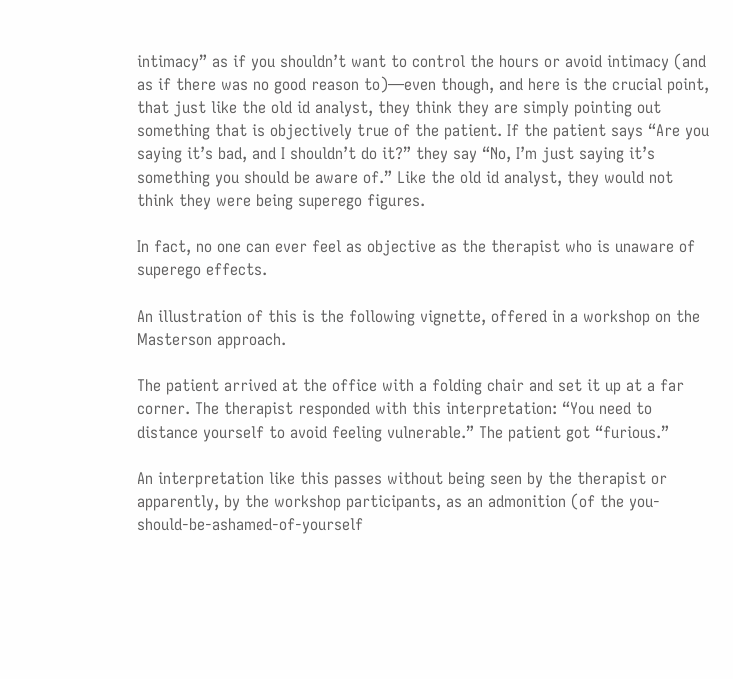intimacy” as if you shouldn’t want to control the hours or avoid intimacy (and as if there was no good reason to)—even though, and here is the crucial point, that just like the old id analyst, they think they are simply pointing out something that is objectively true of the patient. If the patient says “Are you saying it’s bad, and I shouldn’t do it?” they say “No, I’m just saying it’s something you should be aware of.” Like the old id analyst, they would not think they were being superego figures.

In fact, no one can ever feel as objective as the therapist who is unaware of superego effects.

An illustration of this is the following vignette, offered in a workshop on the Masterson approach.

The patient arrived at the office with a folding chair and set it up at a far corner. The therapist responded with this interpretation: “You need to distance yourself to avoid feeling vulnerable.” The patient got “furious.”

An interpretation like this passes without being seen by the therapist or apparently, by the workshop participants, as an admonition (of the you-should-be-ashamed-of-yourself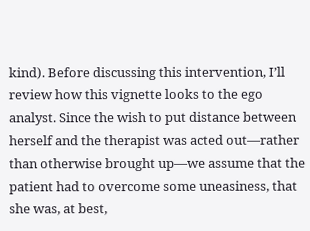kind). Before discussing this intervention, I’ll review how this vignette looks to the ego analyst. Since the wish to put distance between herself and the therapist was acted out—rather than otherwise brought up—we assume that the patient had to overcome some uneasiness, that she was, at best,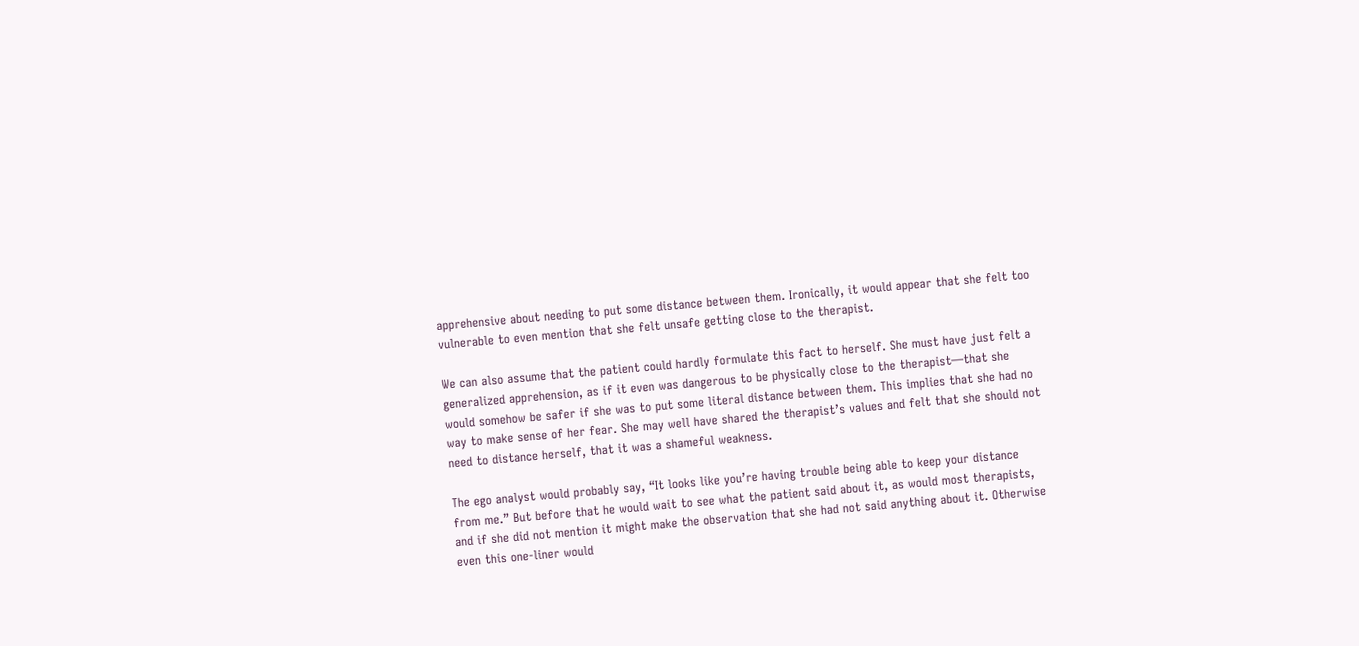apprehensive about needing to put some distance between them. Ironically, it would appear that she felt too vulnerable to even mention that she felt unsafe getting close to the therapist.

We can also assume that the patient could hardly formulate this fact to herself. She must have just felt a generalized apprehension, as if it even was dangerous to be physically close to the therapist—that she would somehow be safer if she was to put some literal distance between them. This implies that she had no way to make sense of her fear. She may well have shared the therapist’s values and felt that she should not need to distance herself, that it was a shameful weakness.

The ego analyst would probably say, “It looks like you’re having trouble being able to keep your distance from me.” But before that he would wait to see what the patient said about it, as would most therapists, and if she did not mention it might make the observation that she had not said anything about it. Otherwise even this one-liner would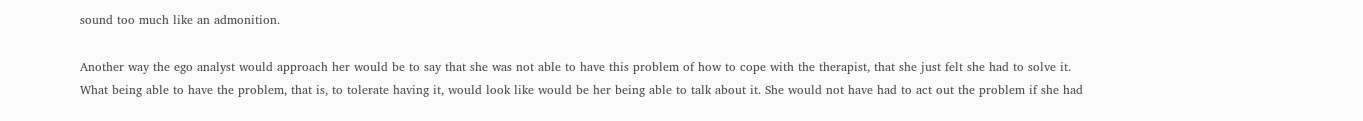sound too much like an admonition.

Another way the ego analyst would approach her would be to say that she was not able to have this problem of how to cope with the therapist, that she just felt she had to solve it. What being able to have the problem, that is, to tolerate having it, would look like would be her being able to talk about it. She would not have had to act out the problem if she had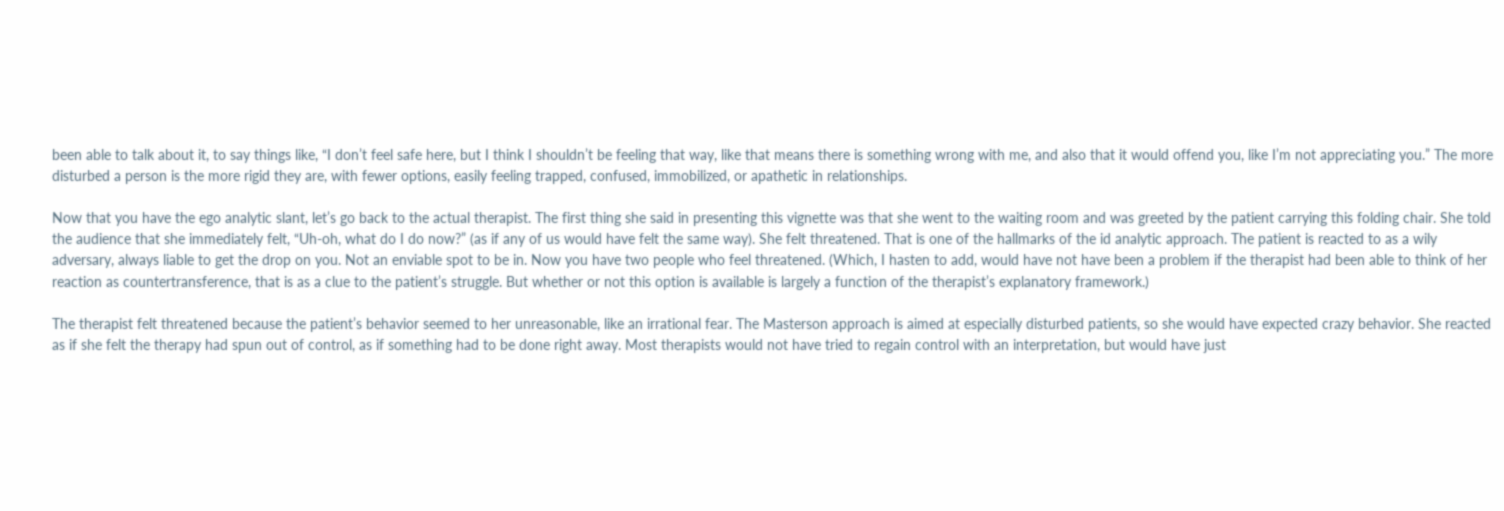been able to talk about it, to say things like, “I don’t feel safe here, but I think I shouldn’t be feeling that way, like that means there is something wrong with me, and also that it would offend you, like I’m not appreciating you.” The more disturbed a person is the more rigid they are, with fewer options, easily feeling trapped, confused, immobilized, or apathetic in relationships.

Now that you have the ego analytic slant, let’s go back to the actual therapist. The first thing she said in presenting this vignette was that she went to the waiting room and was greeted by the patient carrying this folding chair. She told the audience that she immediately felt, “Uh-oh, what do I do now?” (as if any of us would have felt the same way). She felt threatened. That is one of the hallmarks of the id analytic approach. The patient is reacted to as a wily adversary, always liable to get the drop on you. Not an enviable spot to be in. Now you have two people who feel threatened. (Which, I hasten to add, would have not have been a problem if the therapist had been able to think of her reaction as countertransference, that is as a clue to the patient’s struggle. But whether or not this option is available is largely a function of the therapist’s explanatory framework.)

The therapist felt threatened because the patient’s behavior seemed to her unreasonable, like an irrational fear. The Masterson approach is aimed at especially disturbed patients, so she would have expected crazy behavior. She reacted as if she felt the therapy had spun out of control, as if something had to be done right away. Most therapists would not have tried to regain control with an interpretation, but would have just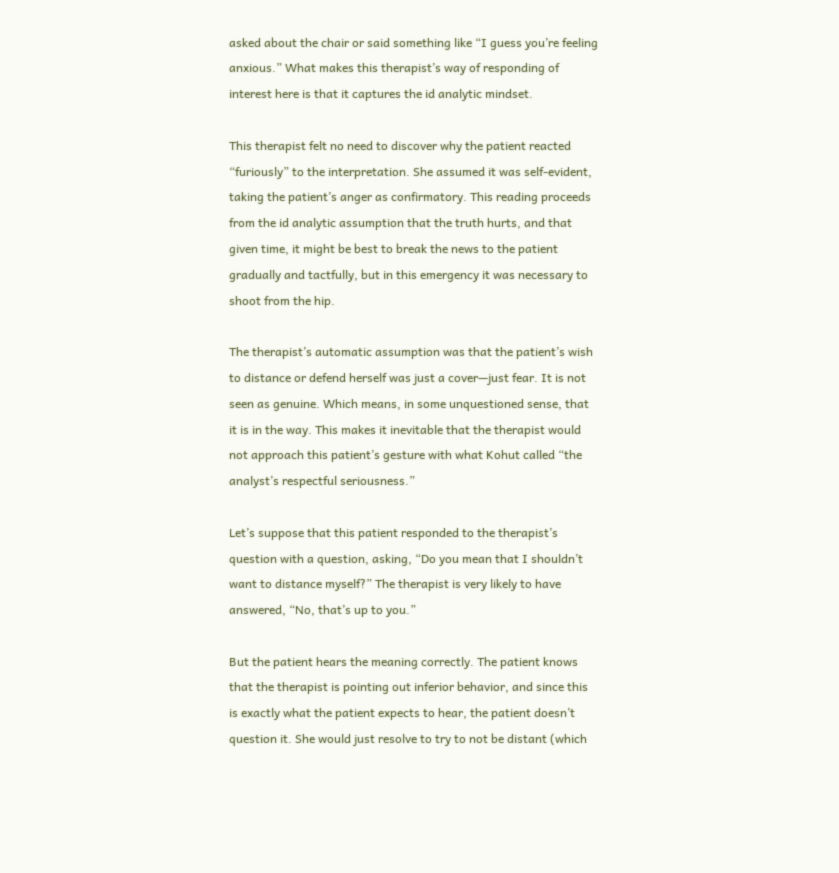asked about the chair or said something like “I guess you’re feeling anxious.” What makes this therapist’s way of responding of interest here is that it captures the id analytic mindset.

This therapist felt no need to discover why the patient reacted “furiously” to the interpretation. She assumed it was self-evident, taking the patient’s anger as confirmatory. This reading proceeds from the id analytic assumption that the truth hurts, and that given time, it might be best to break the news to the patient gradually and tactfully, but in this emergency it was necessary to shoot from the hip.

The therapist’s automatic assumption was that the patient’s wish to distance or defend herself was just a cover—just fear. It is not seen as genuine. Which means, in some unquestioned sense, that it is in the way. This makes it inevitable that the therapist would not approach this patient’s gesture with what Kohut called “the analyst’s respectful seriousness.”

Let’s suppose that this patient responded to the therapist’s question with a question, asking, “Do you mean that I shouldn’t want to distance myself?” The therapist is very likely to have answered, “No, that’s up to you.”

But the patient hears the meaning correctly. The patient knows that the therapist is pointing out inferior behavior, and since this is exactly what the patient expects to hear, the patient doesn’t question it. She would just resolve to try to not be distant (which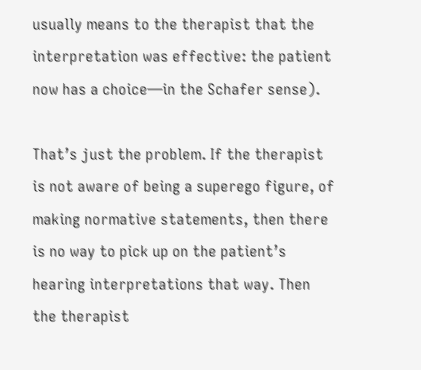usually means to the therapist that the interpretation was effective: the patient now has a choice—in the Schafer sense).

That’s just the problem. If the therapist is not aware of being a superego figure, of making normative statements, then there is no way to pick up on the patient’s hearing interpretations that way. Then the therapist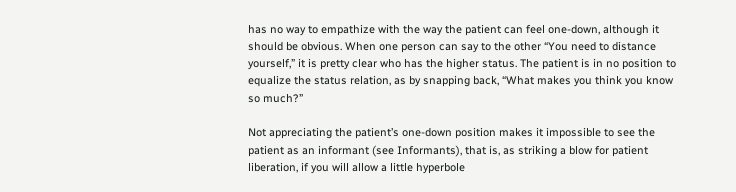has no way to empathize with the way the patient can feel one-down, although it should be obvious. When one person can say to the other “You need to distance yourself,” it is pretty clear who has the higher status. The patient is in no position to equalize the status relation, as by snapping back, “What makes you think you know so much?”

Not appreciating the patient’s one-down position makes it impossible to see the patient as an informant (see Informants), that is, as striking a blow for patient liberation, if you will allow a little hyperbole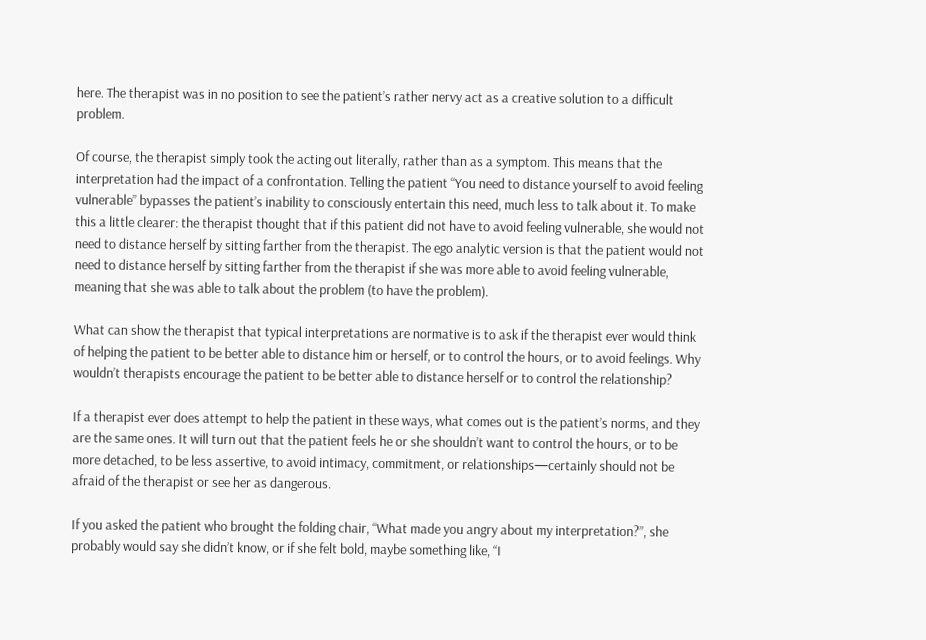here. The therapist was in no position to see the patient’s rather nervy act as a creative solution to a difficult problem.

Of course, the therapist simply took the acting out literally, rather than as a symptom. This means that the interpretation had the impact of a confrontation. Telling the patient “You need to distance yourself to avoid feeling vulnerable” bypasses the patient’s inability to consciously entertain this need, much less to talk about it. To make this a little clearer: the therapist thought that if this patient did not have to avoid feeling vulnerable, she would not need to distance herself by sitting farther from the therapist. The ego analytic version is that the patient would not need to distance herself by sitting farther from the therapist if she was more able to avoid feeling vulnerable, meaning that she was able to talk about the problem (to have the problem).

What can show the therapist that typical interpretations are normative is to ask if the therapist ever would think of helping the patient to be better able to distance him or herself, or to control the hours, or to avoid feelings. Why wouldn’t therapists encourage the patient to be better able to distance herself or to control the relationship?

If a therapist ever does attempt to help the patient in these ways, what comes out is the patient’s norms, and they are the same ones. It will turn out that the patient feels he or she shouldn’t want to control the hours, or to be more detached, to be less assertive, to avoid intimacy, commitment, or relationships—certainly should not be afraid of the therapist or see her as dangerous.

If you asked the patient who brought the folding chair, “What made you angry about my interpretation?”, she probably would say she didn’t know, or if she felt bold, maybe something like, “I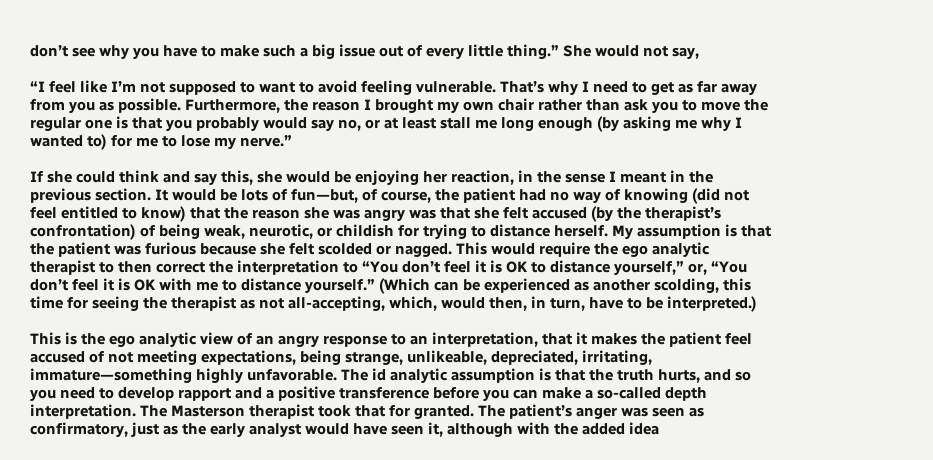don’t see why you have to make such a big issue out of every little thing.” She would not say,

“I feel like I’m not supposed to want to avoid feeling vulnerable. That’s why I need to get as far away from you as possible. Furthermore, the reason I brought my own chair rather than ask you to move the regular one is that you probably would say no, or at least stall me long enough (by asking me why I wanted to) for me to lose my nerve.”

If she could think and say this, she would be enjoying her reaction, in the sense I meant in the previous section. It would be lots of fun—but, of course, the patient had no way of knowing (did not feel entitled to know) that the reason she was angry was that she felt accused (by the therapist’s confrontation) of being weak, neurotic, or childish for trying to distance herself. My assumption is that the patient was furious because she felt scolded or nagged. This would require the ego analytic therapist to then correct the interpretation to “You don’t feel it is OK to distance yourself,” or, “You don’t feel it is OK with me to distance yourself.” (Which can be experienced as another scolding, this time for seeing the therapist as not all-accepting, which, would then, in turn, have to be interpreted.)

This is the ego analytic view of an angry response to an interpretation, that it makes the patient feel accused of not meeting expectations, being strange, unlikeable, depreciated, irritating, immature—something highly unfavorable. The id analytic assumption is that the truth hurts, and so you need to develop rapport and a positive transference before you can make a so-called depth interpretation. The Masterson therapist took that for granted. The patient’s anger was seen as confirmatory, just as the early analyst would have seen it, although with the added idea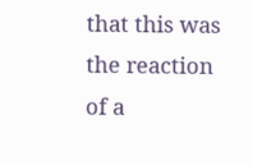that this was the reaction of a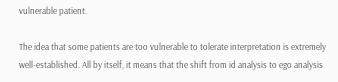vulnerable patient.

The idea that some patients are too vulnerable to tolerate interpretation is extremely well-established. All by itself, it means that the shift from id analysis to ego analysis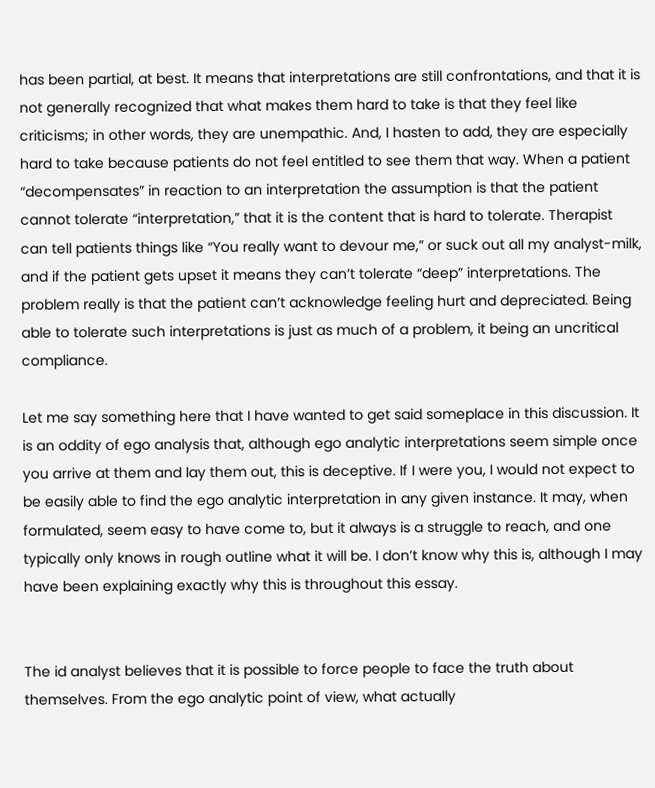has been partial, at best. It means that interpretations are still confrontations, and that it is not generally recognized that what makes them hard to take is that they feel like criticisms; in other words, they are unempathic. And, I hasten to add, they are especially hard to take because patients do not feel entitled to see them that way. When a patient “decompensates” in reaction to an interpretation the assumption is that the patient cannot tolerate “interpretation,” that it is the content that is hard to tolerate. Therapist can tell patients things like “You really want to devour me,” or suck out all my analyst-milk, and if the patient gets upset it means they can’t tolerate “deep” interpretations. The problem really is that the patient can’t acknowledge feeling hurt and depreciated. Being able to tolerate such interpretations is just as much of a problem, it being an uncritical compliance.

Let me say something here that I have wanted to get said someplace in this discussion. It is an oddity of ego analysis that, although ego analytic interpretations seem simple once you arrive at them and lay them out, this is deceptive. If I were you, I would not expect to be easily able to find the ego analytic interpretation in any given instance. It may, when formulated, seem easy to have come to, but it always is a struggle to reach, and one typically only knows in rough outline what it will be. I don’t know why this is, although I may have been explaining exactly why this is throughout this essay.


The id analyst believes that it is possible to force people to face the truth about themselves. From the ego analytic point of view, what actually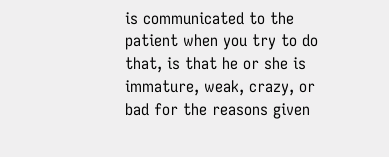is communicated to the patient when you try to do that, is that he or she is immature, weak, crazy, or bad for the reasons given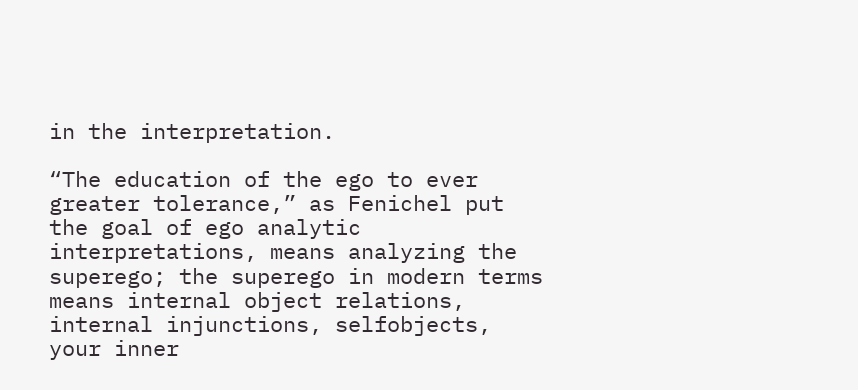in the interpretation.

“The education of the ego to ever greater tolerance,” as Fenichel put the goal of ego analytic interpretations, means analyzing the superego; the superego in modern terms means internal object relations, internal injunctions, selfobjects, your inner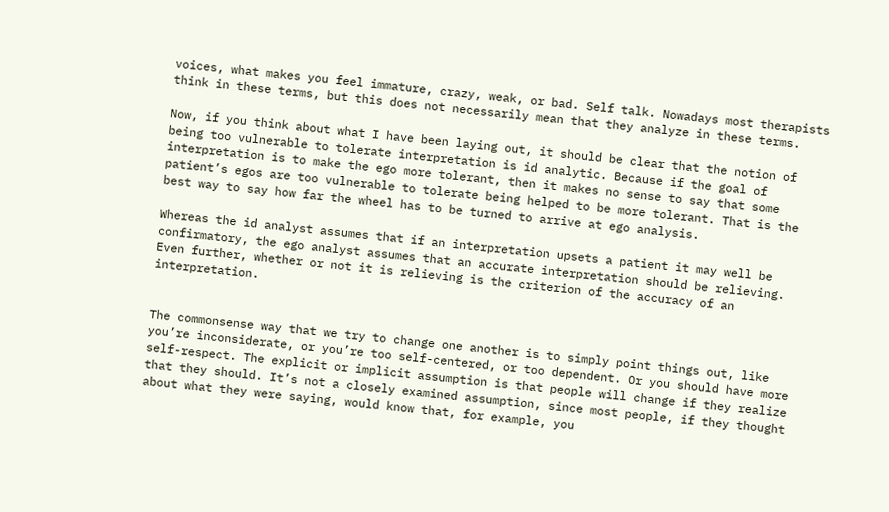voices, what makes you feel immature, crazy, weak, or bad. Self talk. Nowadays most therapists think in these terms, but this does not necessarily mean that they analyze in these terms.

Now, if you think about what I have been laying out, it should be clear that the notion of being too vulnerable to tolerate interpretation is id analytic. Because if the goal of interpretation is to make the ego more tolerant, then it makes no sense to say that some patient’s egos are too vulnerable to tolerate being helped to be more tolerant. That is the best way to say how far the wheel has to be turned to arrive at ego analysis.

Whereas the id analyst assumes that if an interpretation upsets a patient it may well be confirmatory, the ego analyst assumes that an accurate interpretation should be relieving. Even further, whether or not it is relieving is the criterion of the accuracy of an interpretation.


The commonsense way that we try to change one another is to simply point things out, like you’re inconsiderate, or you’re too self-centered, or too dependent. Or you should have more self-respect. The explicit or implicit assumption is that people will change if they realize that they should. It’s not a closely examined assumption, since most people, if they thought about what they were saying, would know that, for example, you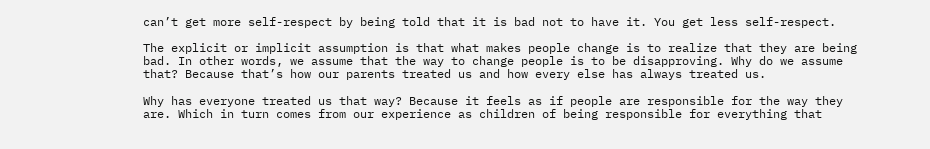can’t get more self-respect by being told that it is bad not to have it. You get less self-respect.

The explicit or implicit assumption is that what makes people change is to realize that they are being bad. In other words, we assume that the way to change people is to be disapproving. Why do we assume that? Because that’s how our parents treated us and how every else has always treated us.

Why has everyone treated us that way? Because it feels as if people are responsible for the way they are. Which in turn comes from our experience as children of being responsible for everything that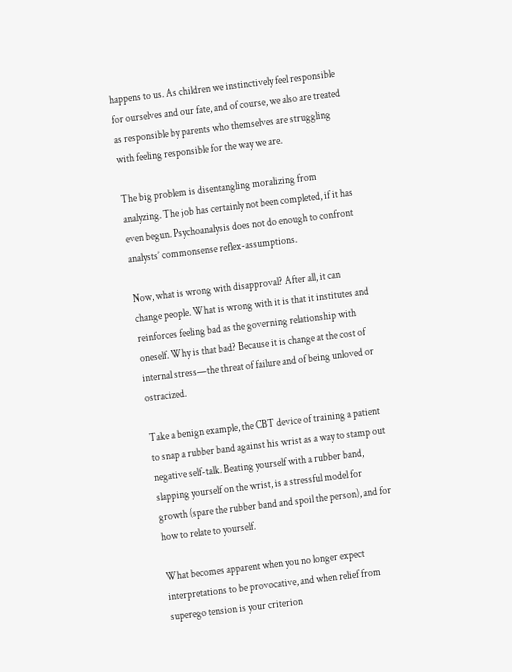happens to us. As children we instinctively feel responsible for ourselves and our fate, and of course, we also are treated as responsible by parents who themselves are struggling with feeling responsible for the way we are.

The big problem is disentangling moralizing from analyzing. The job has certainly not been completed, if it has even begun. Psychoanalysis does not do enough to confront analysts’ commonsense reflex-assumptions.

Now, what is wrong with disapproval? After all, it can change people. What is wrong with it is that it institutes and reinforces feeling bad as the governing relationship with oneself. Why is that bad? Because it is change at the cost of internal stress—the threat of failure and of being unloved or ostracized.

Take a benign example, the CBT device of training a patient to snap a rubber band against his wrist as a way to stamp out negative self-talk. Beating yourself with a rubber band, slapping yourself on the wrist, is a stressful model for growth (spare the rubber band and spoil the person), and for how to relate to yourself.

What becomes apparent when you no longer expect interpretations to be provocative, and when relief from superego tension is your criterion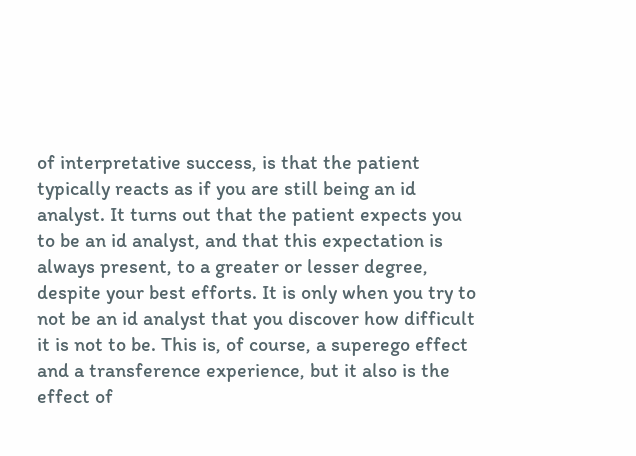of interpretative success, is that the patient typically reacts as if you are still being an id analyst. It turns out that the patient expects you to be an id analyst, and that this expectation is always present, to a greater or lesser degree, despite your best efforts. It is only when you try to not be an id analyst that you discover how difficult it is not to be. This is, of course, a superego effect and a transference experience, but it also is the effect of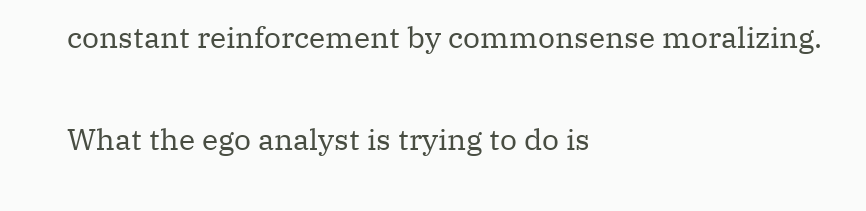constant reinforcement by commonsense moralizing.

What the ego analyst is trying to do is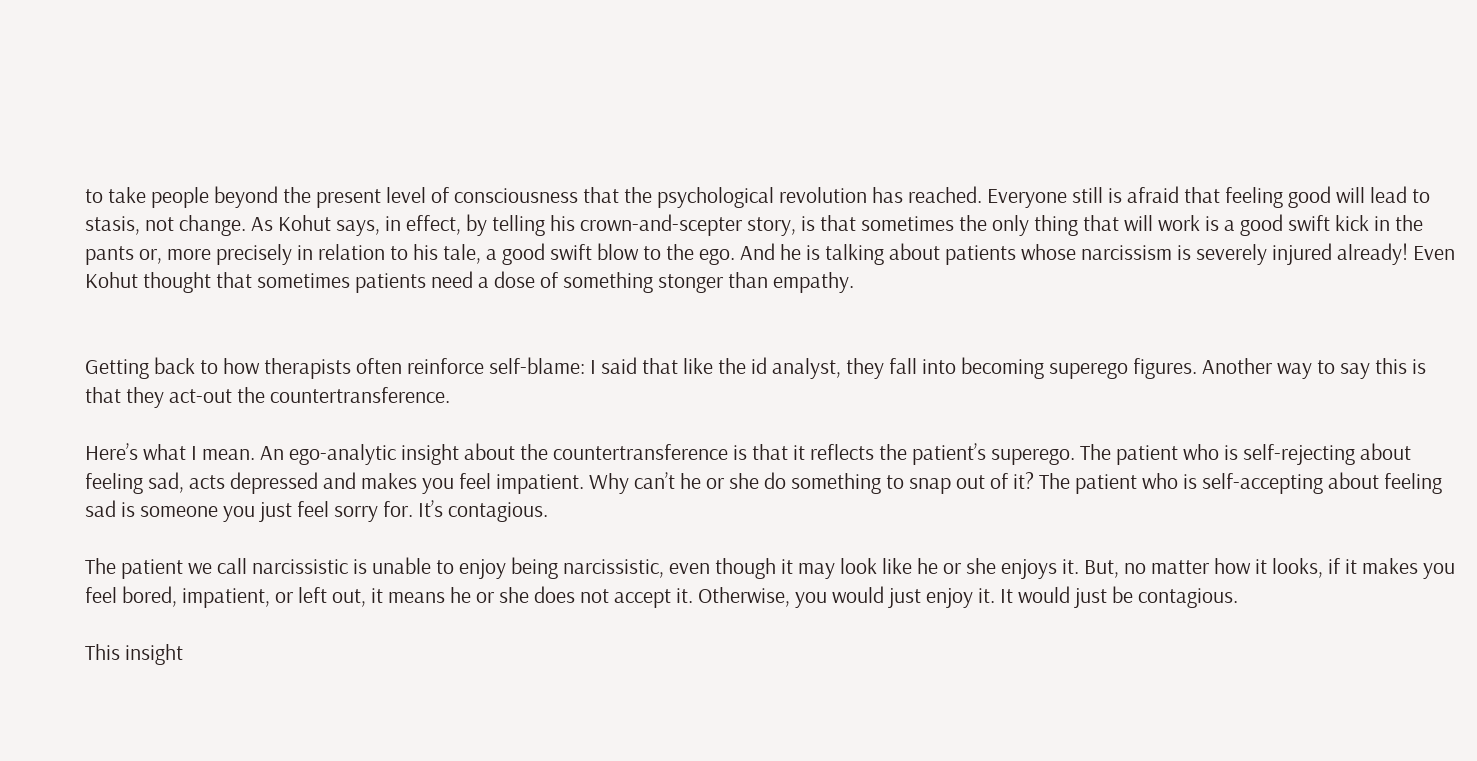to take people beyond the present level of consciousness that the psychological revolution has reached. Everyone still is afraid that feeling good will lead to stasis, not change. As Kohut says, in effect, by telling his crown-and-scepter story, is that sometimes the only thing that will work is a good swift kick in the pants or, more precisely in relation to his tale, a good swift blow to the ego. And he is talking about patients whose narcissism is severely injured already! Even Kohut thought that sometimes patients need a dose of something stonger than empathy.


Getting back to how therapists often reinforce self-blame: I said that like the id analyst, they fall into becoming superego figures. Another way to say this is that they act-out the countertransference.

Here’s what I mean. An ego-analytic insight about the countertransference is that it reflects the patient’s superego. The patient who is self-rejecting about feeling sad, acts depressed and makes you feel impatient. Why can’t he or she do something to snap out of it? The patient who is self-accepting about feeling sad is someone you just feel sorry for. It’s contagious.

The patient we call narcissistic is unable to enjoy being narcissistic, even though it may look like he or she enjoys it. But, no matter how it looks, if it makes you feel bored, impatient, or left out, it means he or she does not accept it. Otherwise, you would just enjoy it. It would just be contagious.

This insight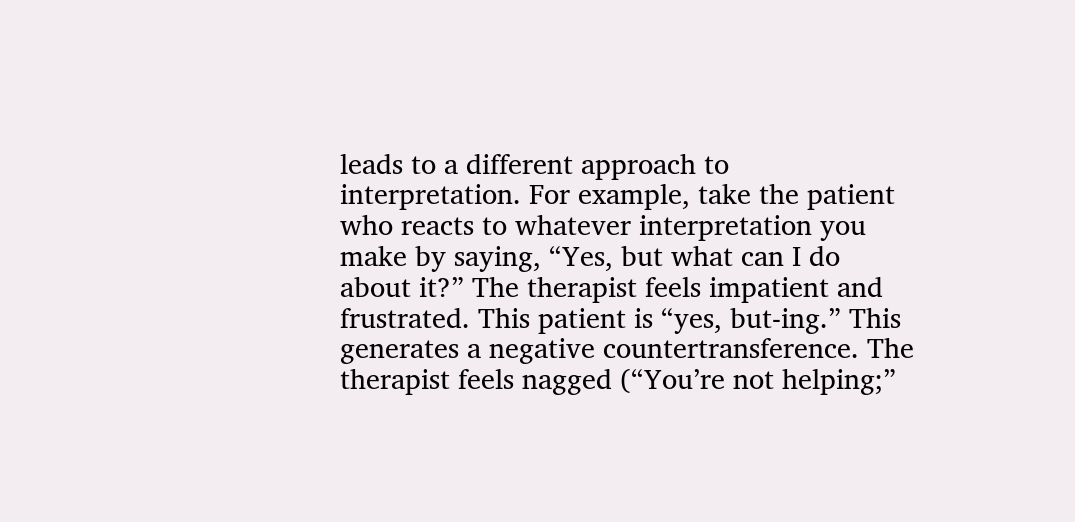leads to a different approach to interpretation. For example, take the patient who reacts to whatever interpretation you make by saying, “Yes, but what can I do about it?” The therapist feels impatient and frustrated. This patient is “yes, but-ing.” This generates a negative countertransference. The therapist feels nagged (“You’re not helping;”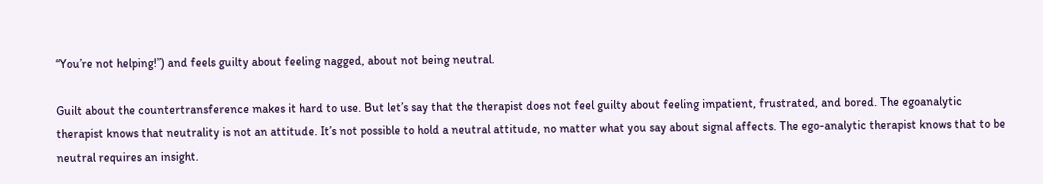“You’re not helping!”) and feels guilty about feeling nagged, about not being neutral.

Guilt about the countertransference makes it hard to use. But let’s say that the therapist does not feel guilty about feeling impatient, frustrated, and bored. The egoanalytic therapist knows that neutrality is not an attitude. It’s not possible to hold a neutral attitude, no matter what you say about signal affects. The ego-analytic therapist knows that to be neutral requires an insight.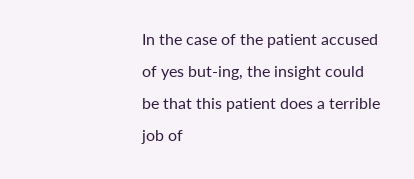In the case of the patient accused of yes but-ing, the insight could be that this patient does a terrible job of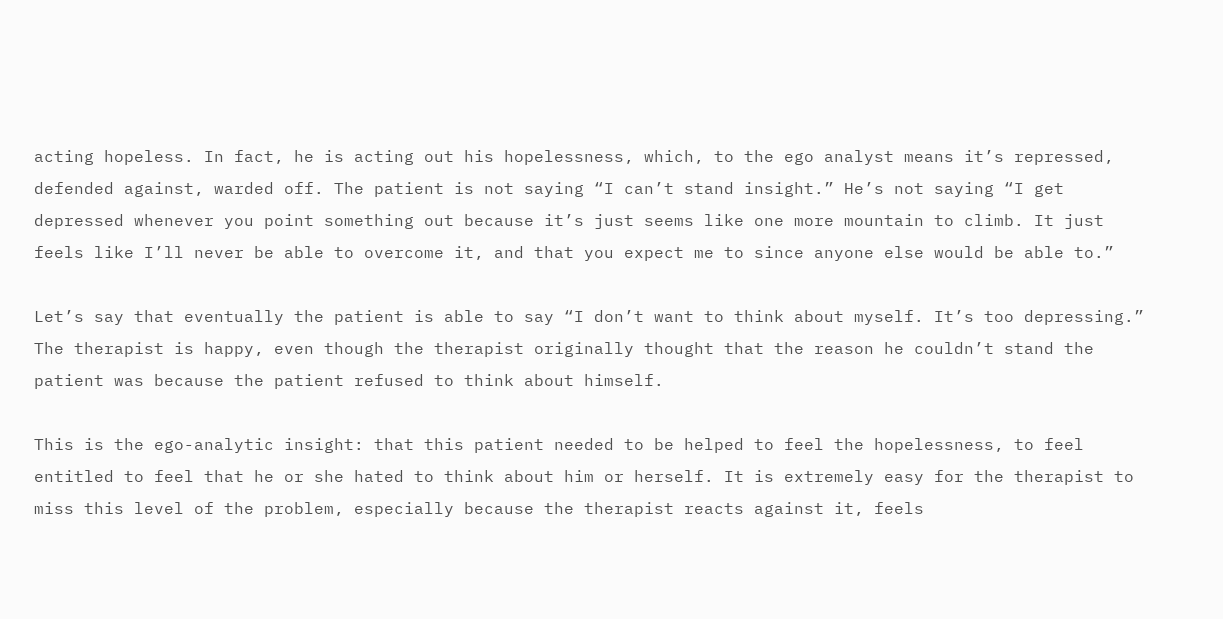acting hopeless. In fact, he is acting out his hopelessness, which, to the ego analyst means it’s repressed, defended against, warded off. The patient is not saying “I can’t stand insight.” He’s not saying “I get depressed whenever you point something out because it’s just seems like one more mountain to climb. It just feels like I’ll never be able to overcome it, and that you expect me to since anyone else would be able to.”

Let’s say that eventually the patient is able to say “I don’t want to think about myself. It’s too depressing.” The therapist is happy, even though the therapist originally thought that the reason he couldn’t stand the patient was because the patient refused to think about himself.

This is the ego-analytic insight: that this patient needed to be helped to feel the hopelessness, to feel entitled to feel that he or she hated to think about him or herself. It is extremely easy for the therapist to miss this level of the problem, especially because the therapist reacts against it, feels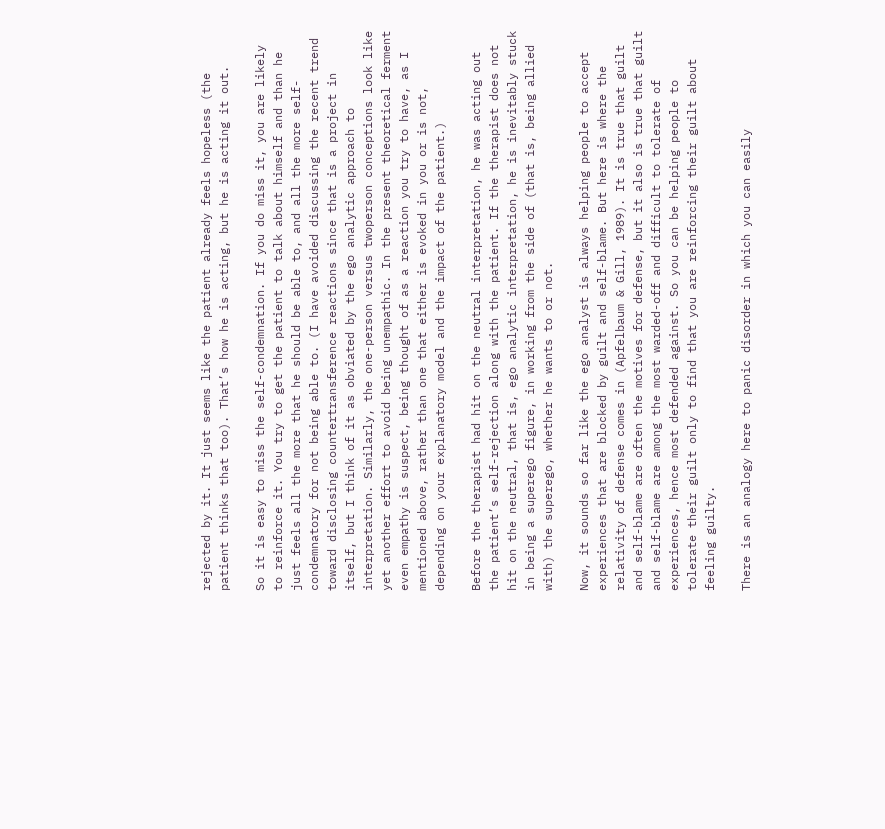rejected by it. It just seems like the patient already feels hopeless (the patient thinks that too). That’s how he is acting, but he is acting it out.

So it is easy to miss the self-condemnation. If you do miss it, you are likely to reinforce it. You try to get the patient to talk about himself and than he just feels all the more that he should be able to, and all the more self-condemnatory for not being able to. (I have avoided discussing the recent trend toward disclosing countertransference reactions since that is a project in itself, but I think of it as obviated by the ego analytic approach to interpretation. Similarly, the one-person versus twoperson conceptions look like yet another effort to avoid being unempathic. In the present theoretical ferment even empathy is suspect, being thought of as a reaction you try to have, as I mentioned above, rather than one that either is evoked in you or is not, depending on your explanatory model and the impact of the patient.)

Before the therapist had hit on the neutral interpretation, he was acting out the patient’s self-rejection along with the patient. If the therapist does not hit on the neutral, that is, ego analytic interpretation, he is inevitably stuck in being a superego figure, in working from the side of (that is, being allied with) the superego, whether he wants to or not.

Now, it sounds so far like the ego analyst is always helping people to accept experiences that are blocked by guilt and self-blame. But here is where the relativity of defense comes in (Apfelbaum & Gill, 1989). It is true that guilt and self-blame are often the motives for defense, but it also is true that guilt and self-blame are among the most warded-off and difficult to tolerate of experiences, hence most defended against. So you can be helping people to tolerate their guilt only to find that you are reinforcing their guilt about feeling guilty.

There is an analogy here to panic disorder in which you can easily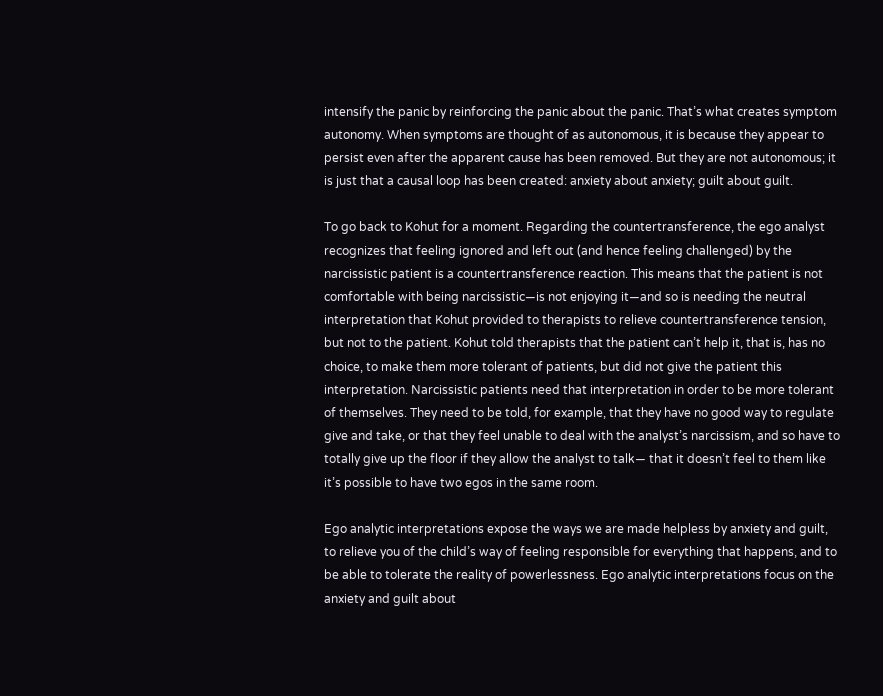intensify the panic by reinforcing the panic about the panic. That’s what creates symptom autonomy. When symptoms are thought of as autonomous, it is because they appear to persist even after the apparent cause has been removed. But they are not autonomous; it is just that a causal loop has been created: anxiety about anxiety; guilt about guilt.

To go back to Kohut for a moment. Regarding the countertransference, the ego analyst recognizes that feeling ignored and left out (and hence feeling challenged) by the narcissistic patient is a countertransference reaction. This means that the patient is not comfortable with being narcissistic—is not enjoying it—and so is needing the neutral interpretation that Kohut provided to therapists to relieve countertransference tension, but not to the patient. Kohut told therapists that the patient can’t help it, that is, has no choice, to make them more tolerant of patients, but did not give the patient this interpretation. Narcissistic patients need that interpretation in order to be more tolerant of themselves. They need to be told, for example, that they have no good way to regulate give and take, or that they feel unable to deal with the analyst’s narcissism, and so have to totally give up the floor if they allow the analyst to talk— that it doesn’t feel to them like it’s possible to have two egos in the same room.

Ego analytic interpretations expose the ways we are made helpless by anxiety and guilt, to relieve you of the child’s way of feeling responsible for everything that happens, and to be able to tolerate the reality of powerlessness. Ego analytic interpretations focus on the anxiety and guilt about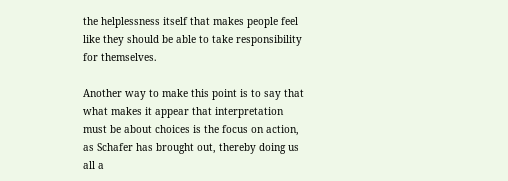the helplessness itself that makes people feel like they should be able to take responsibility for themselves.

Another way to make this point is to say that what makes it appear that interpretation must be about choices is the focus on action, as Schafer has brought out, thereby doing us all a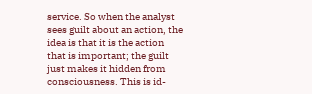service. So when the analyst sees guilt about an action, the idea is that it is the action that is important; the guilt just makes it hidden from consciousness. This is id-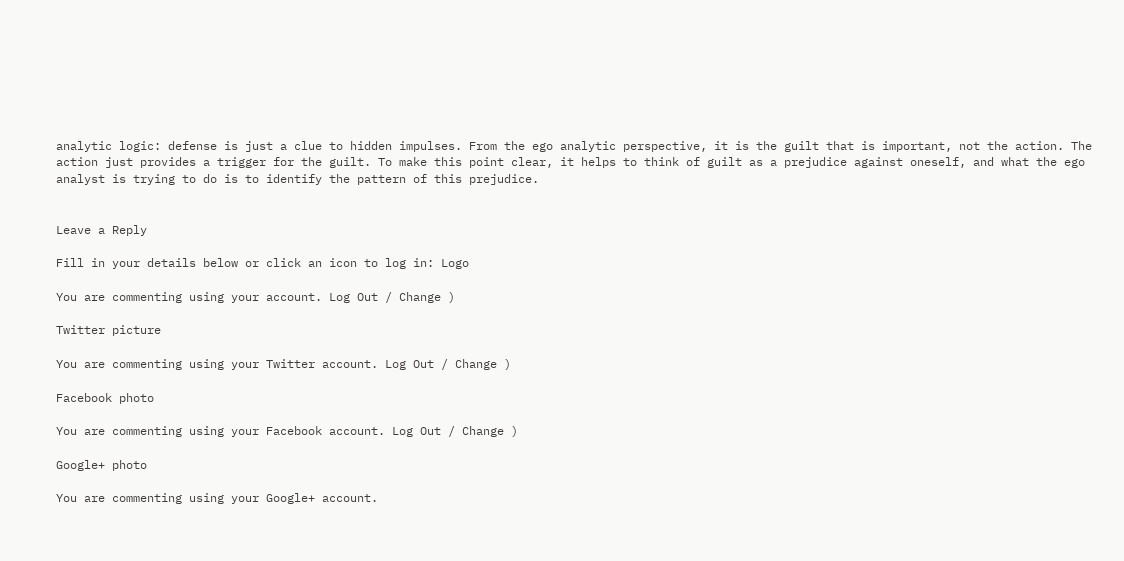analytic logic: defense is just a clue to hidden impulses. From the ego analytic perspective, it is the guilt that is important, not the action. The action just provides a trigger for the guilt. To make this point clear, it helps to think of guilt as a prejudice against oneself, and what the ego analyst is trying to do is to identify the pattern of this prejudice.


Leave a Reply

Fill in your details below or click an icon to log in: Logo

You are commenting using your account. Log Out / Change )

Twitter picture

You are commenting using your Twitter account. Log Out / Change )

Facebook photo

You are commenting using your Facebook account. Log Out / Change )

Google+ photo

You are commenting using your Google+ account.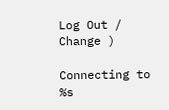Log Out / Change )

Connecting to %s